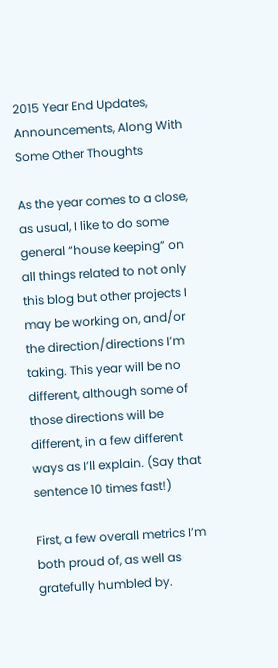2015 Year End Updates, Announcements, Along With Some Other Thoughts

As the year comes to a close, as usual, I like to do some general “house keeping” on all things related to not only this blog but other projects I may be working on, and/or the direction/directions I’m taking. This year will be no different, although some of those directions will be different, in a few different ways as I’ll explain. (Say that sentence 10 times fast!)

First, a few overall metrics I’m both proud of, as well as gratefully humbled by.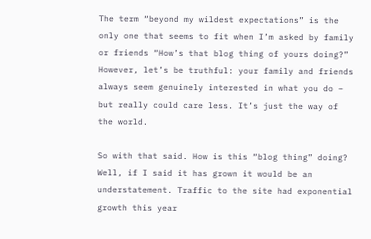The term “beyond my wildest expectations” is the only one that seems to fit when I’m asked by family or friends “How’s that blog thing of yours doing?” However, let’s be truthful: your family and friends always seem genuinely interested in what you do – but really could care less. It’s just the way of the world.

So with that said. How is this “blog thing” doing? Well, if I said it has grown it would be an understatement. Traffic to the site had exponential growth this year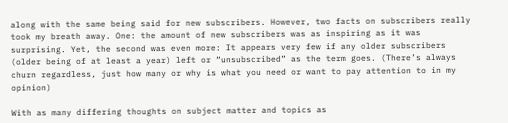along with the same being said for new subscribers. However, two facts on subscribers really took my breath away. One: the amount of new subscribers was as inspiring as it was surprising. Yet, the second was even more: It appears very few if any older subscribers (older being of at least a year) left or “unsubscribed” as the term goes. (There’s always churn regardless, just how many or why is what you need or want to pay attention to in my opinion)

With as many differing thoughts on subject matter and topics as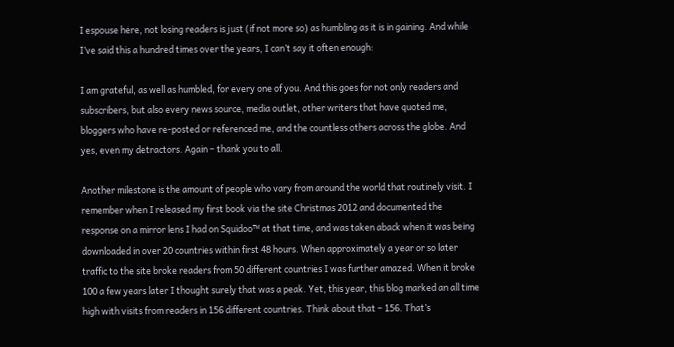I espouse here, not losing readers is just (if not more so) as humbling as it is in gaining. And while I’ve said this a hundred times over the years, I can’t say it often enough:

I am grateful, as well as humbled, for every one of you. And this goes for not only readers and subscribers, but also every news source, media outlet, other writers that have quoted me, bloggers who have re-posted or referenced me, and the countless others across the globe. And yes, even my detractors. Again – thank you to all.

Another milestone is the amount of people who vary from around the world that routinely visit. I remember when I released my first book via the site Christmas 2012 and documented the response on a mirror lens I had on Squidoo™ at that time, and was taken aback when it was being downloaded in over 20 countries within first 48 hours. When approximately a year or so later traffic to the site broke readers from 50 different countries I was further amazed. When it broke 100 a few years later I thought surely that was a peak. Yet, this year, this blog marked an all time high with visits from readers in 156 different countries. Think about that – 156. That’s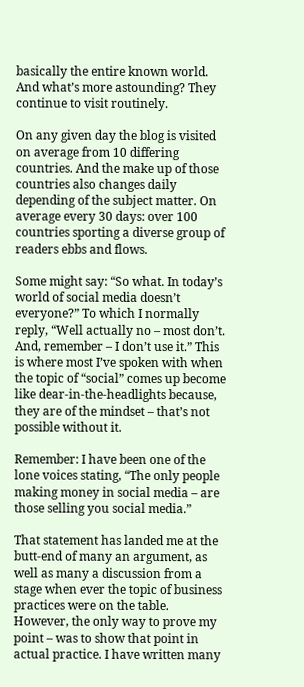basically the entire known world. And what’s more astounding? They continue to visit routinely.

On any given day the blog is visited on average from 10 differing countries. And the make up of those countries also changes daily depending of the subject matter. On average every 30 days: over 100 countries sporting a diverse group of readers ebbs and flows.

Some might say: “So what. In today’s world of social media doesn’t everyone?” To which I normally reply, “Well actually no – most don’t. And, remember – I don’t use it.” This is where most I’ve spoken with when the topic of “social” comes up become like dear-in-the-headlights because, they are of the mindset – that’s not possible without it.

Remember: I have been one of the lone voices stating, “The only people making money in social media – are those selling you social media.”

That statement has landed me at the butt-end of many an argument, as well as many a discussion from a stage when ever the topic of business practices were on the table. However, the only way to prove my point – was to show that point in actual practice. I have written many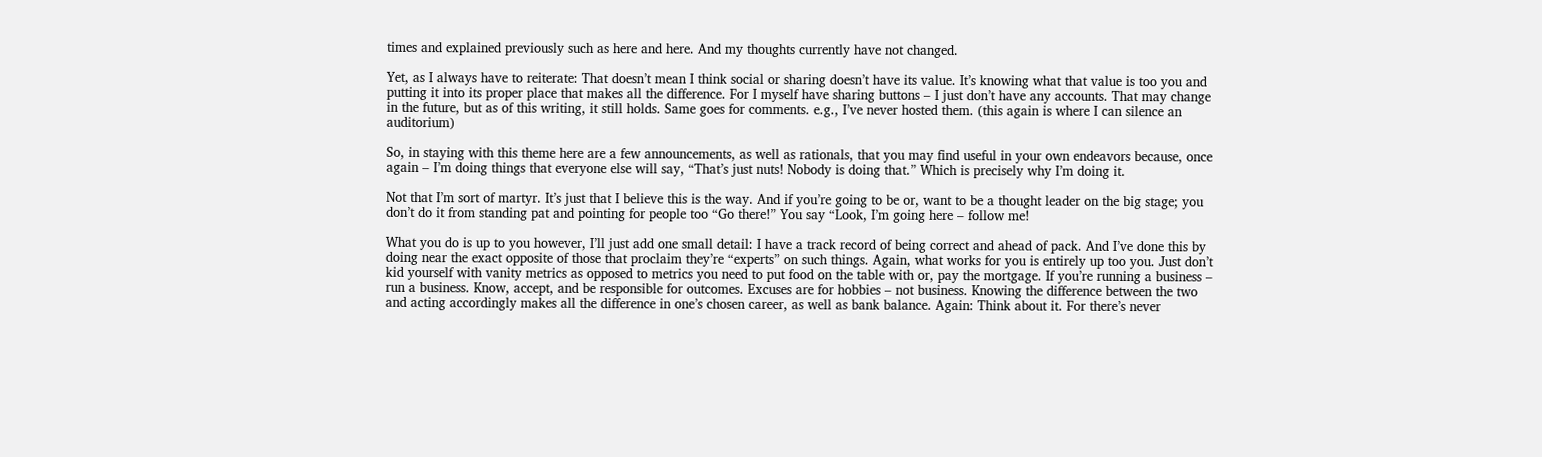times and explained previously such as here and here. And my thoughts currently have not changed.

Yet, as I always have to reiterate: That doesn’t mean I think social or sharing doesn’t have its value. It’s knowing what that value is too you and putting it into its proper place that makes all the difference. For I myself have sharing buttons – I just don’t have any accounts. That may change in the future, but as of this writing, it still holds. Same goes for comments. e.g., I’ve never hosted them. (this again is where I can silence an auditorium)

So, in staying with this theme here are a few announcements, as well as rationals, that you may find useful in your own endeavors because, once again – I’m doing things that everyone else will say, “That’s just nuts! Nobody is doing that.” Which is precisely why I’m doing it.

Not that I’m sort of martyr. It’s just that I believe this is the way. And if you’re going to be or, want to be a thought leader on the big stage; you don’t do it from standing pat and pointing for people too “Go there!” You say “Look, I’m going here – follow me!

What you do is up to you however, I’ll just add one small detail: I have a track record of being correct and ahead of pack. And I’ve done this by doing near the exact opposite of those that proclaim they’re “experts” on such things. Again, what works for you is entirely up too you. Just don’t kid yourself with vanity metrics as opposed to metrics you need to put food on the table with or, pay the mortgage. If you’re running a business – run a business. Know, accept, and be responsible for outcomes. Excuses are for hobbies – not business. Knowing the difference between the two and acting accordingly makes all the difference in one’s chosen career, as well as bank balance. Again: Think about it. For there’s never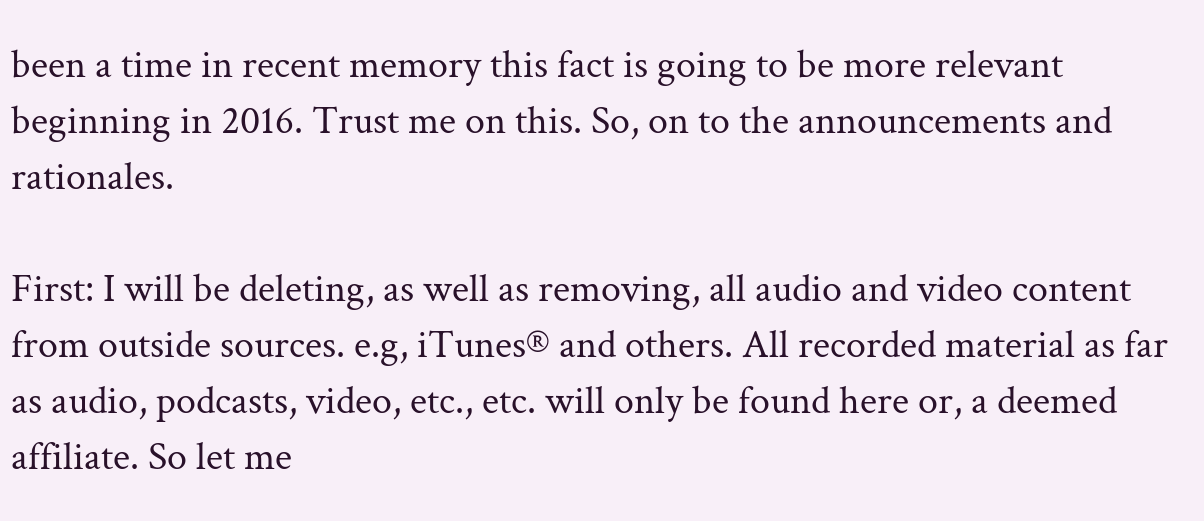been a time in recent memory this fact is going to be more relevant beginning in 2016. Trust me on this. So, on to the announcements and rationales.

First: I will be deleting, as well as removing, all audio and video content from outside sources. e.g, iTunes® and others. All recorded material as far as audio, podcasts, video, etc., etc. will only be found here or, a deemed affiliate. So let me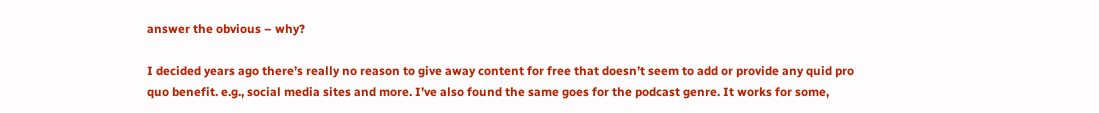answer the obvious – why?

I decided years ago there’s really no reason to give away content for free that doesn’t seem to add or provide any quid pro quo benefit. e.g., social media sites and more. I’ve also found the same goes for the podcast genre. It works for some,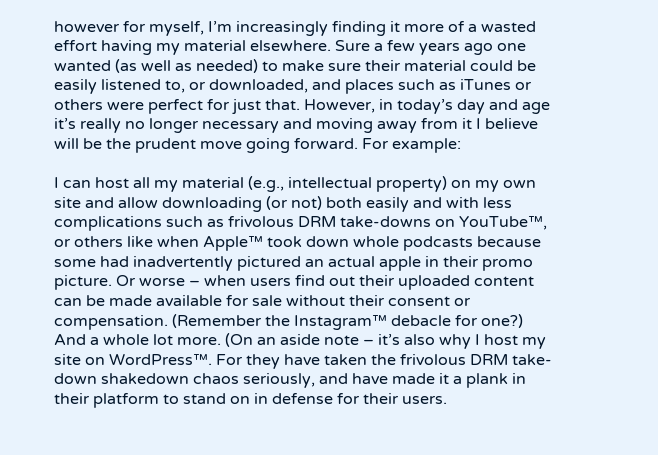however for myself, I’m increasingly finding it more of a wasted effort having my material elsewhere. Sure a few years ago one wanted (as well as needed) to make sure their material could be easily listened to, or downloaded, and places such as iTunes or others were perfect for just that. However, in today’s day and age it’s really no longer necessary and moving away from it I believe will be the prudent move going forward. For example:

I can host all my material (e.g., intellectual property) on my own site and allow downloading (or not) both easily and with less complications such as frivolous DRM take-downs on YouTube™, or others like when Apple™ took down whole podcasts because some had inadvertently pictured an actual apple in their promo picture. Or worse – when users find out their uploaded content can be made available for sale without their consent or compensation. (Remember the Instagram™ debacle for one?) And a whole lot more. (On an aside note – it’s also why I host my site on WordPress™. For they have taken the frivolous DRM take-down shakedown chaos seriously, and have made it a plank in their platform to stand on in defense for their users.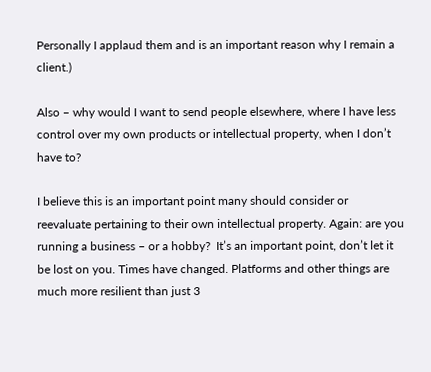Personally I applaud them and is an important reason why I remain a client.)

Also – why would I want to send people elsewhere, where I have less control over my own products or intellectual property, when I don’t have to?

I believe this is an important point many should consider or reevaluate pertaining to their own intellectual property. Again: are you running a business – or a hobby?  It’s an important point, don’t let it be lost on you. Times have changed. Platforms and other things are much more resilient than just 3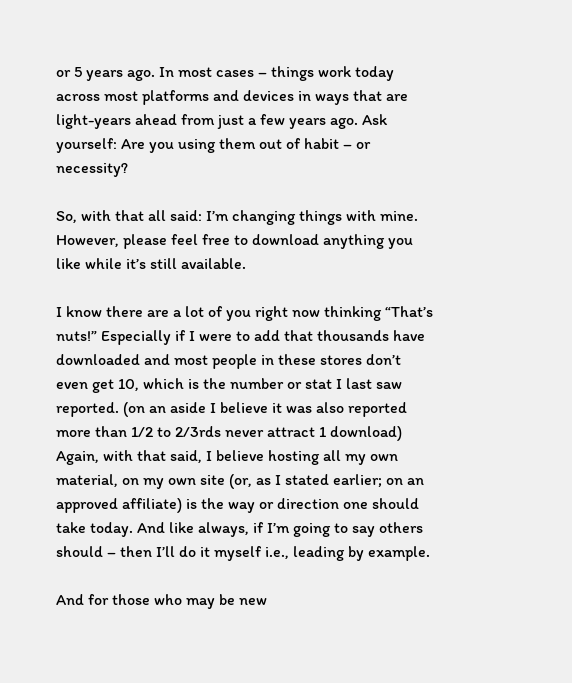or 5 years ago. In most cases – things work today across most platforms and devices in ways that are light-years ahead from just a few years ago. Ask yourself: Are you using them out of habit – or necessity?

So, with that all said: I’m changing things with mine. However, please feel free to download anything you like while it’s still available.

I know there are a lot of you right now thinking “That’s nuts!” Especially if I were to add that thousands have downloaded and most people in these stores don’t even get 10, which is the number or stat I last saw reported. (on an aside I believe it was also reported more than 1/2 to 2/3rds never attract 1 download) Again, with that said, I believe hosting all my own material, on my own site (or, as I stated earlier; on an approved affiliate) is the way or direction one should take today. And like always, if I’m going to say others should – then I’ll do it myself i.e., leading by example.

And for those who may be new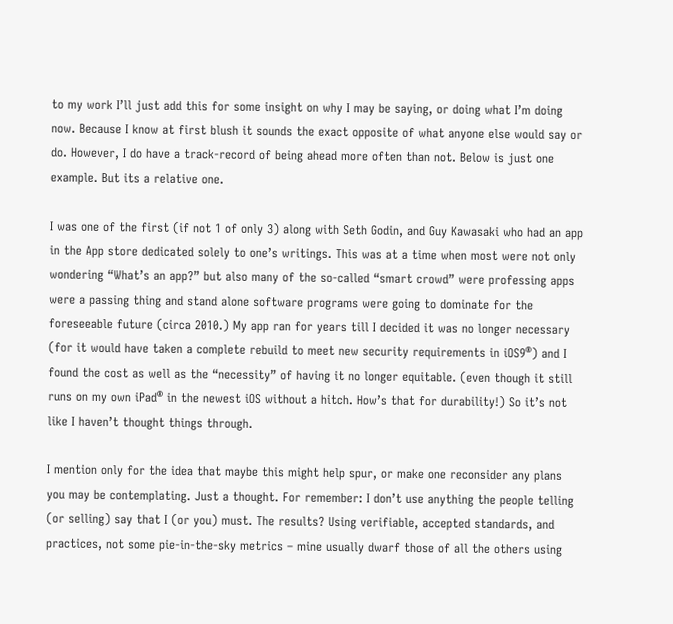to my work I’ll just add this for some insight on why I may be saying, or doing what I’m doing now. Because I know at first blush it sounds the exact opposite of what anyone else would say or do. However, I do have a track-record of being ahead more often than not. Below is just one example. But its a relative one.

I was one of the first (if not 1 of only 3) along with Seth Godin, and Guy Kawasaki who had an app in the App store dedicated solely to one’s writings. This was at a time when most were not only wondering “What’s an app?” but also many of the so-called “smart crowd” were professing apps were a passing thing and stand alone software programs were going to dominate for the foreseeable future (circa 2010.) My app ran for years till I decided it was no longer necessary (for it would have taken a complete rebuild to meet new security requirements in iOS9®) and I found the cost as well as the “necessity” of having it no longer equitable. (even though it still runs on my own iPad® in the newest iOS without a hitch. How’s that for durability!) So it’s not like I haven’t thought things through.

I mention only for the idea that maybe this might help spur, or make one reconsider any plans you may be contemplating. Just a thought. For remember: I don’t use anything the people telling (or selling) say that I (or you) must. The results? Using verifiable, accepted standards, and practices, not some pie-in-the-sky metrics – mine usually dwarf those of all the others using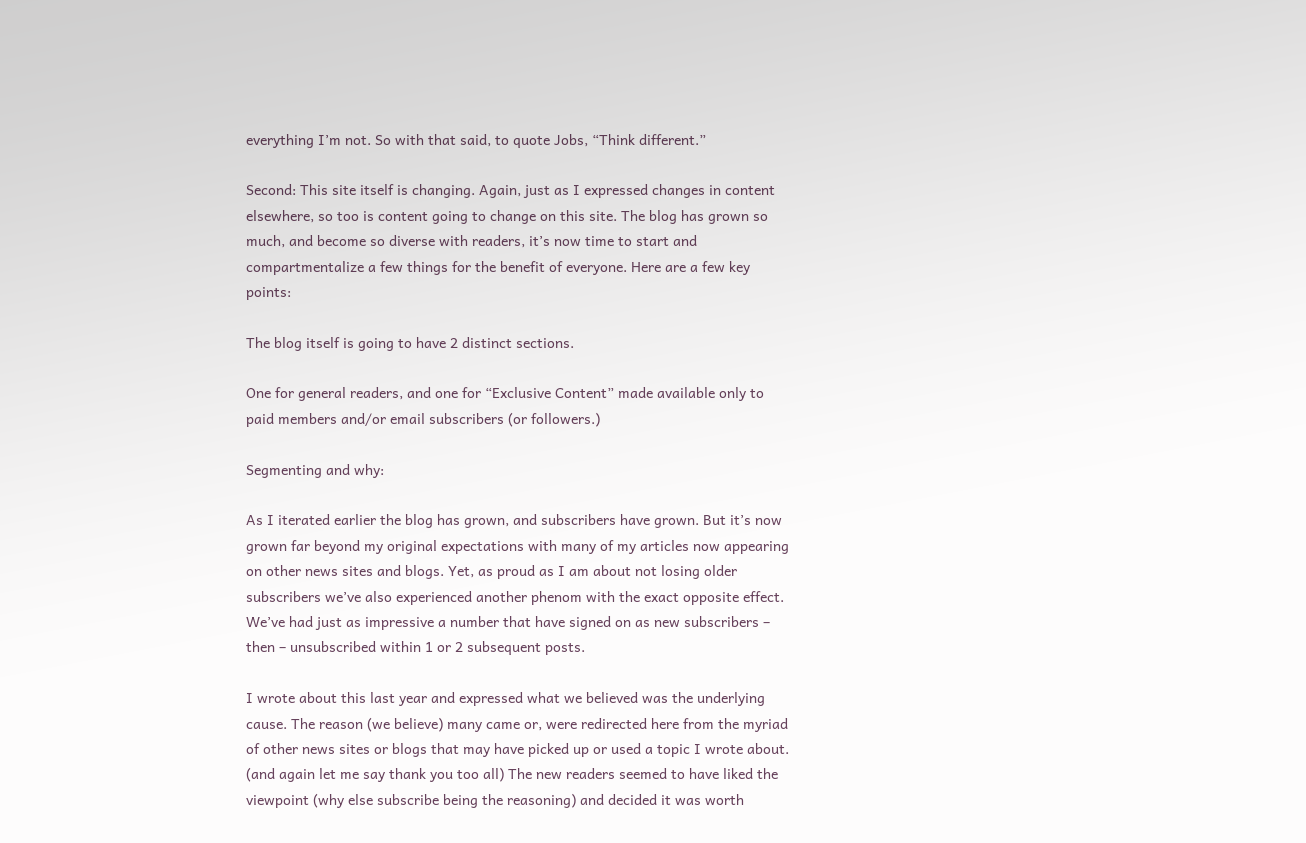everything I’m not. So with that said, to quote Jobs, “Think different.”

Second: This site itself is changing. Again, just as I expressed changes in content elsewhere, so too is content going to change on this site. The blog has grown so much, and become so diverse with readers, it’s now time to start and compartmentalize a few things for the benefit of everyone. Here are a few key points:

The blog itself is going to have 2 distinct sections.

One for general readers, and one for “Exclusive Content” made available only to paid members and/or email subscribers (or followers.)

Segmenting and why:

As I iterated earlier the blog has grown, and subscribers have grown. But it’s now grown far beyond my original expectations with many of my articles now appearing on other news sites and blogs. Yet, as proud as I am about not losing older subscribers we’ve also experienced another phenom with the exact opposite effect. We’ve had just as impressive a number that have signed on as new subscribers – then – unsubscribed within 1 or 2 subsequent posts.

I wrote about this last year and expressed what we believed was the underlying cause. The reason (we believe) many came or, were redirected here from the myriad of other news sites or blogs that may have picked up or used a topic I wrote about. (and again let me say thank you too all) The new readers seemed to have liked the viewpoint (why else subscribe being the reasoning) and decided it was worth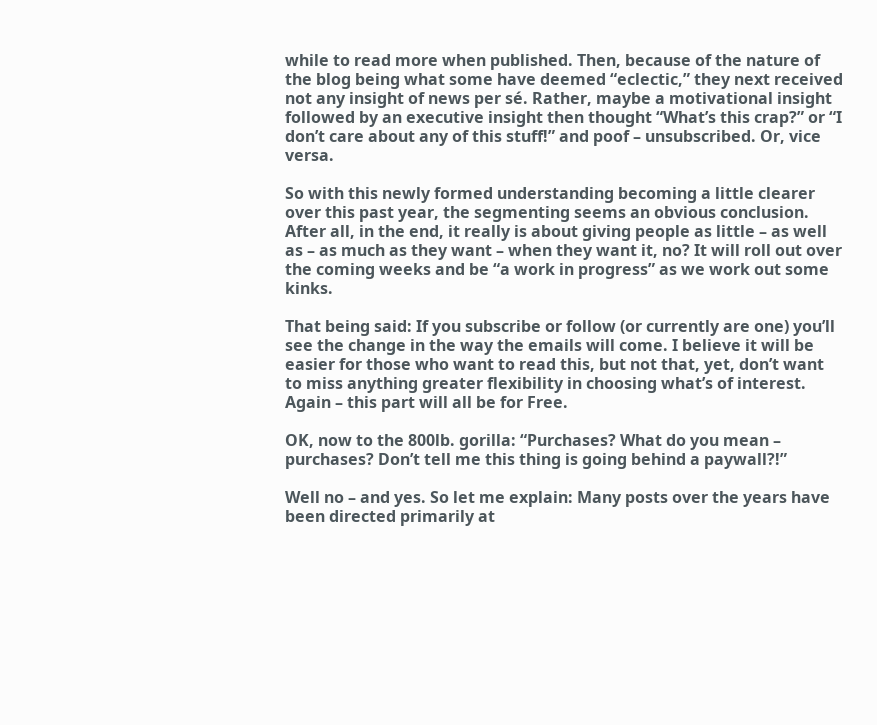while to read more when published. Then, because of the nature of the blog being what some have deemed “eclectic,” they next received not any insight of news per sé. Rather, maybe a motivational insight followed by an executive insight then thought “What’s this crap?” or “I don’t care about any of this stuff!” and poof – unsubscribed. Or, vice versa.

So with this newly formed understanding becoming a little clearer over this past year, the segmenting seems an obvious conclusion. After all, in the end, it really is about giving people as little – as well as – as much as they want – when they want it, no? It will roll out over the coming weeks and be “a work in progress” as we work out some kinks.

That being said: If you subscribe or follow (or currently are one) you’ll see the change in the way the emails will come. I believe it will be easier for those who want to read this, but not that, yet, don’t want to miss anything greater flexibility in choosing what’s of interest. Again – this part will all be for Free.

OK, now to the 800lb. gorilla: “Purchases? What do you mean – purchases? Don’t tell me this thing is going behind a paywall?!”

Well no – and yes. So let me explain: Many posts over the years have been directed primarily at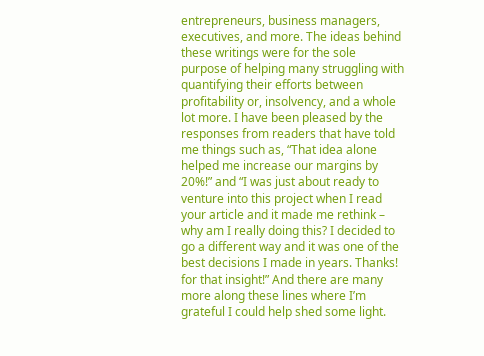entrepreneurs, business managers, executives, and more. The ideas behind these writings were for the sole purpose of helping many struggling with quantifying their efforts between profitability or, insolvency, and a whole lot more. I have been pleased by the responses from readers that have told me things such as, “That idea alone helped me increase our margins by 20%!” and “I was just about ready to venture into this project when I read your article and it made me rethink – why am I really doing this? I decided to go a different way and it was one of the best decisions I made in years. Thanks! for that insight!” And there are many more along these lines where I’m grateful I could help shed some light.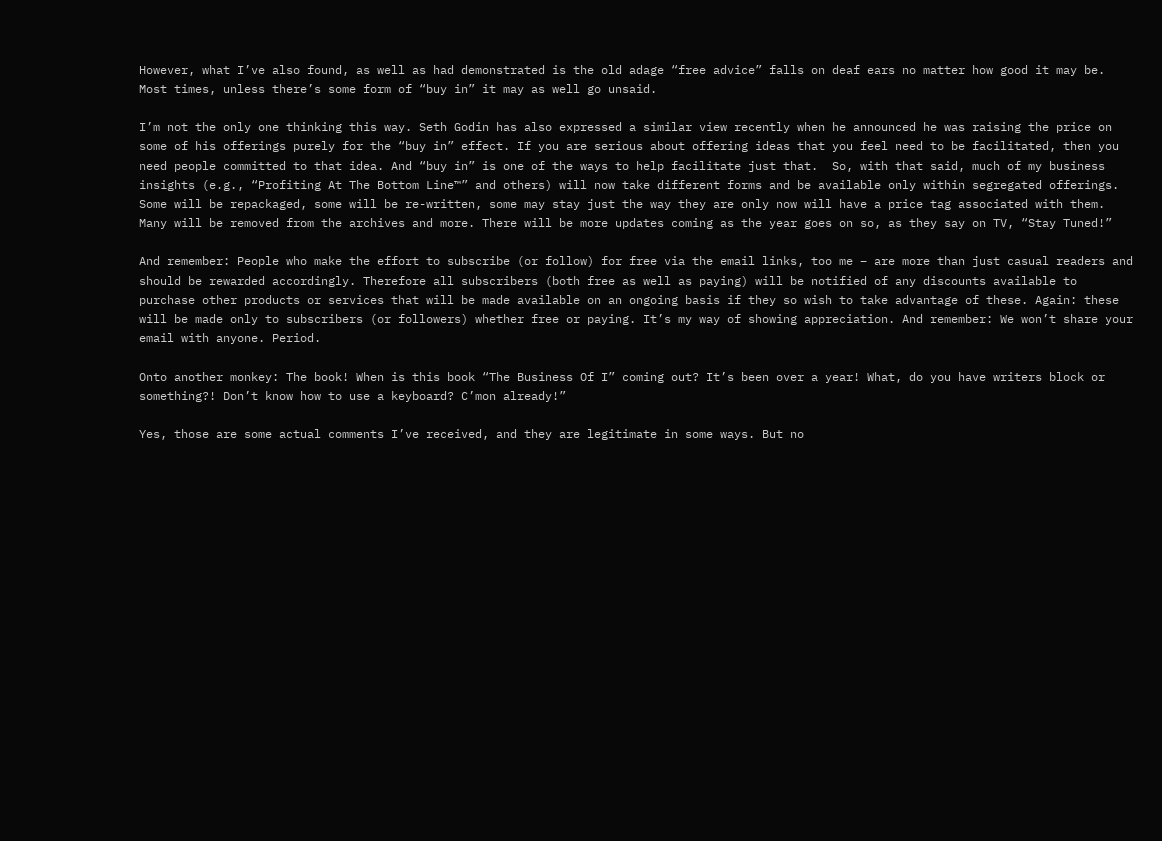However, what I’ve also found, as well as had demonstrated is the old adage “free advice” falls on deaf ears no matter how good it may be. Most times, unless there’s some form of “buy in” it may as well go unsaid.

I’m not the only one thinking this way. Seth Godin has also expressed a similar view recently when he announced he was raising the price on some of his offerings purely for the “buy in” effect. If you are serious about offering ideas that you feel need to be facilitated, then you need people committed to that idea. And “buy in” is one of the ways to help facilitate just that.  So, with that said, much of my business insights (e.g., “Profiting At The Bottom Line™” and others) will now take different forms and be available only within segregated offerings. Some will be repackaged, some will be re-written, some may stay just the way they are only now will have a price tag associated with them. Many will be removed from the archives and more. There will be more updates coming as the year goes on so, as they say on TV, “Stay Tuned!”

And remember: People who make the effort to subscribe (or follow) for free via the email links, too me – are more than just casual readers and should be rewarded accordingly. Therefore all subscribers (both free as well as paying) will be notified of any discounts available to purchase other products or services that will be made available on an ongoing basis if they so wish to take advantage of these. Again: these will be made only to subscribers (or followers) whether free or paying. It’s my way of showing appreciation. And remember: We won’t share your email with anyone. Period.

Onto another monkey: The book! When is this book “The Business Of I” coming out? It’s been over a year! What, do you have writers block or something?! Don’t know how to use a keyboard? C’mon already!”

Yes, those are some actual comments I’ve received, and they are legitimate in some ways. But no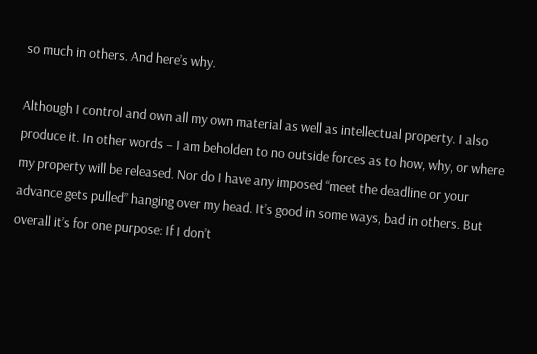so much in others. And here’s why.

Although I control and own all my own material as well as intellectual property. I also produce it. In other words – I am beholden to no outside forces as to how, why, or where my property will be released. Nor do I have any imposed “meet the deadline or your advance gets pulled” hanging over my head. It’s good in some ways, bad in others. But overall it’s for one purpose: If I don’t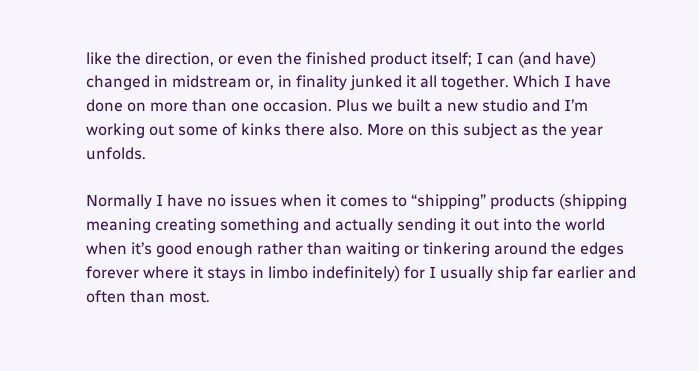like the direction, or even the finished product itself; I can (and have) changed in midstream or, in finality junked it all together. Which I have done on more than one occasion. Plus we built a new studio and I’m working out some of kinks there also. More on this subject as the year unfolds.

Normally I have no issues when it comes to “shipping” products (shipping meaning creating something and actually sending it out into the world when it’s good enough rather than waiting or tinkering around the edges forever where it stays in limbo indefinitely) for I usually ship far earlier and often than most.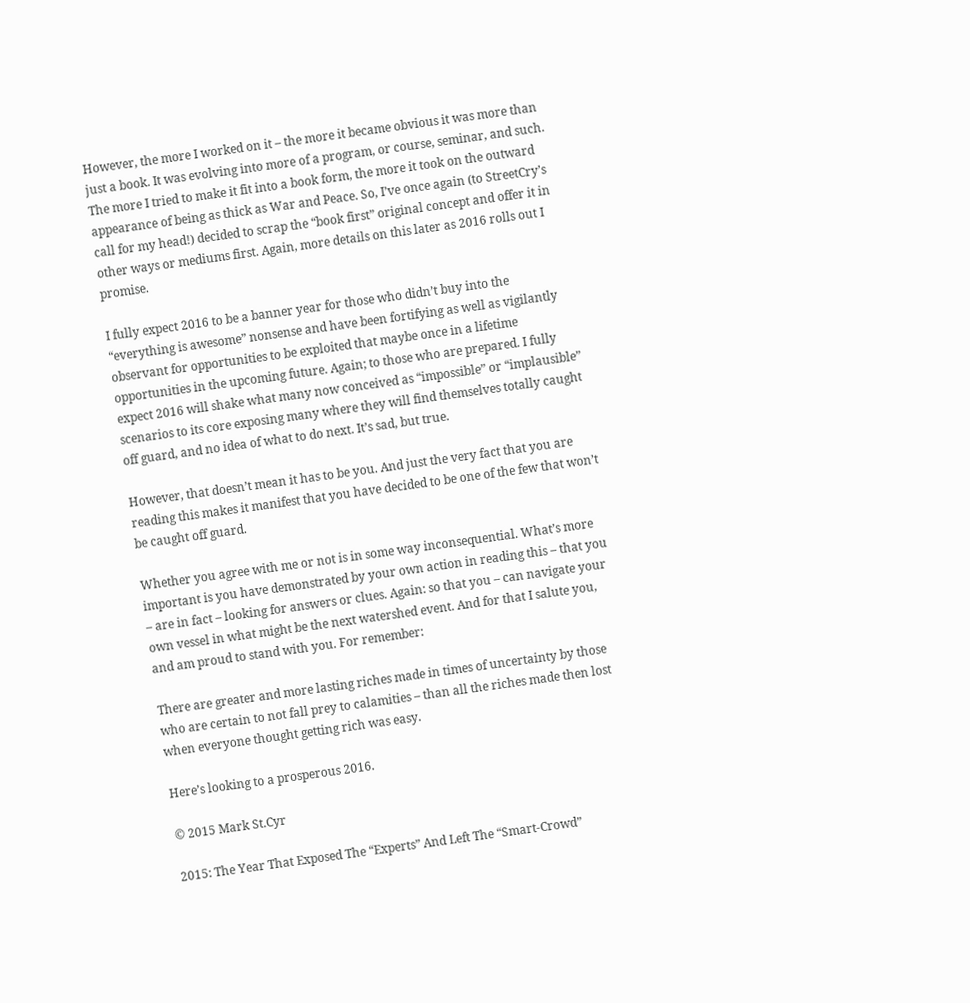However, the more I worked on it – the more it became obvious it was more than just a book. It was evolving into more of a program, or course, seminar, and such. The more I tried to make it fit into a book form, the more it took on the outward appearance of being as thick as War and Peace. So, I’ve once again (to StreetCry’s call for my head!) decided to scrap the “book first” original concept and offer it in other ways or mediums first. Again, more details on this later as 2016 rolls out I promise.

I fully expect 2016 to be a banner year for those who didn’t buy into the “everything is awesome” nonsense and have been fortifying as well as vigilantly observant for opportunities to be exploited that maybe once in a lifetime opportunities in the upcoming future. Again; to those who are prepared. I fully expect 2016 will shake what many now conceived as “impossible” or “implausible” scenarios to its core exposing many where they will find themselves totally caught off guard, and no idea of what to do next. It’s sad, but true.

However, that doesn’t mean it has to be you. And just the very fact that you are reading this makes it manifest that you have decided to be one of the few that won’t be caught off guard.

Whether you agree with me or not is in some way inconsequential. What’s more important is you have demonstrated by your own action in reading this – that you – are in fact – looking for answers or clues. Again: so that you – can navigate your own vessel in what might be the next watershed event. And for that I salute you, and am proud to stand with you. For remember:

There are greater and more lasting riches made in times of uncertainty by those who are certain to not fall prey to calamities – than all the riches made then lost when everyone thought getting rich was easy.

Here’s looking to a prosperous 2016.

© 2015 Mark St.Cyr

2015: The Year That Exposed The “Experts” And Left The “Smart-Crowd”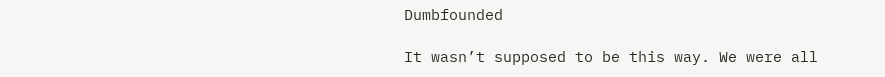Dumbfounded

It wasn’t supposed to be this way. We were all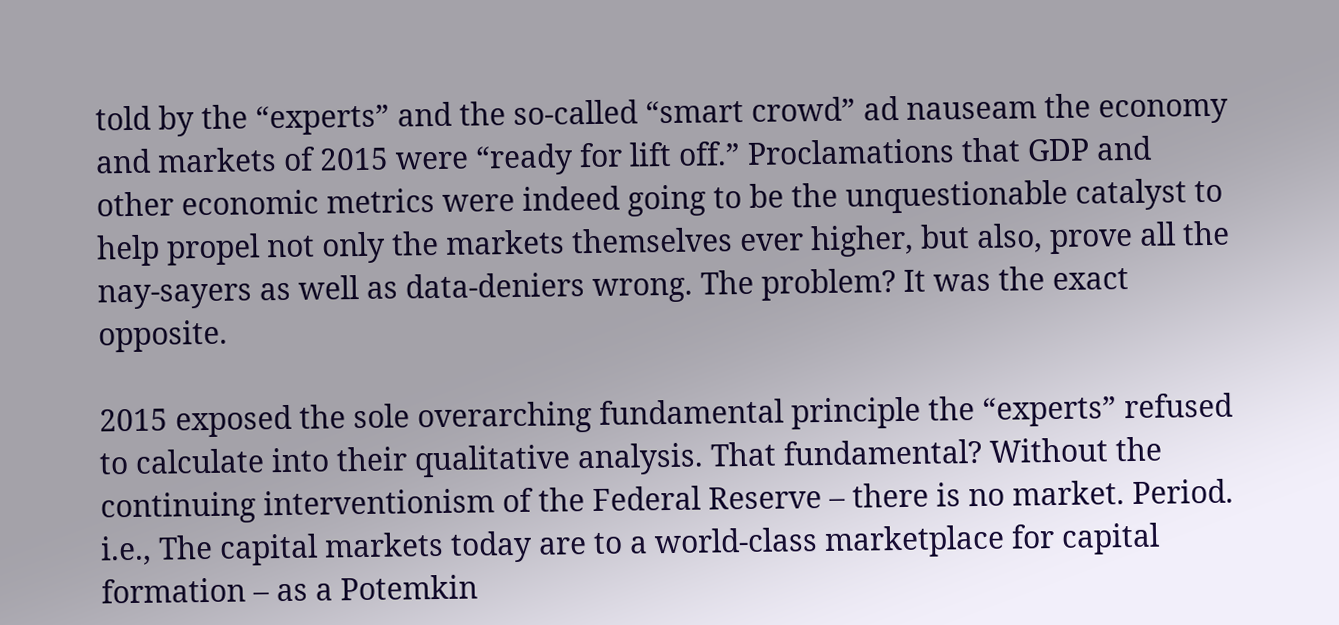told by the “experts” and the so-called “smart crowd” ad nauseam the economy and markets of 2015 were “ready for lift off.” Proclamations that GDP and other economic metrics were indeed going to be the unquestionable catalyst to help propel not only the markets themselves ever higher, but also, prove all the nay-sayers as well as data-deniers wrong. The problem? It was the exact opposite.

2015 exposed the sole overarching fundamental principle the “experts” refused to calculate into their qualitative analysis. That fundamental? Without the continuing interventionism of the Federal Reserve – there is no market. Period. i.e., The capital markets today are to a world-class marketplace for capital formation – as a Potemkin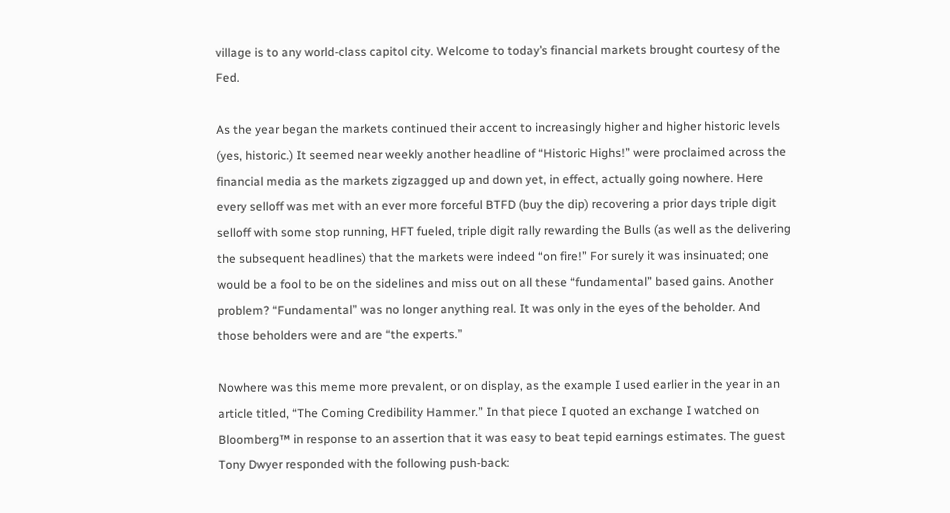village is to any world-class capitol city. Welcome to today’s financial markets brought courtesy of the Fed.

As the year began the markets continued their accent to increasingly higher and higher historic levels (yes, historic.) It seemed near weekly another headline of “Historic Highs!” were proclaimed across the financial media as the markets zigzagged up and down yet, in effect, actually going nowhere. Here every selloff was met with an ever more forceful BTFD (buy the dip) recovering a prior days triple digit selloff with some stop running, HFT fueled, triple digit rally rewarding the Bulls (as well as the delivering the subsequent headlines) that the markets were indeed “on fire!” For surely it was insinuated; one would be a fool to be on the sidelines and miss out on all these “fundamental” based gains. Another problem? “Fundamental” was no longer anything real. It was only in the eyes of the beholder. And those beholders were and are “the experts.”

Nowhere was this meme more prevalent, or on display, as the example I used earlier in the year in an article titled, “The Coming Credibility Hammer.” In that piece I quoted an exchange I watched on Bloomberg™ in response to an assertion that it was easy to beat tepid earnings estimates. The guest Tony Dwyer responded with the following push-back: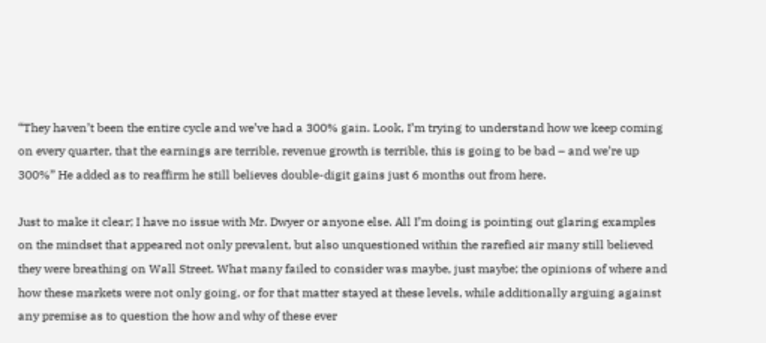“They haven’t been the entire cycle and we’ve had a 300% gain. Look, I’m trying to understand how we keep coming on every quarter, that the earnings are terrible, revenue growth is terrible, this is going to be bad – and we’re up 300%” He added as to reaffirm he still believes double-digit gains just 6 months out from here.

Just to make it clear; I have no issue with Mr. Dwyer or anyone else. All I’m doing is pointing out glaring examples on the mindset that appeared not only prevalent, but also unquestioned within the rarefied air many still believed they were breathing on Wall Street. What many failed to consider was maybe, just maybe; the opinions of where and how these markets were not only going, or for that matter stayed at these levels, while additionally arguing against any premise as to question the how and why of these ever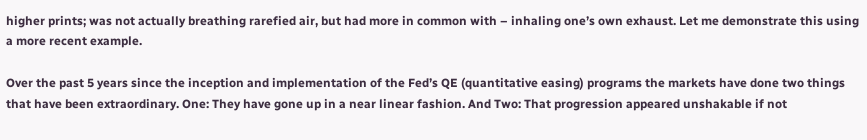higher prints; was not actually breathing rarefied air, but had more in common with – inhaling one’s own exhaust. Let me demonstrate this using a more recent example.

Over the past 5 years since the inception and implementation of the Fed’s QE (quantitative easing) programs the markets have done two things that have been extraordinary. One: They have gone up in a near linear fashion. And Two: That progression appeared unshakable if not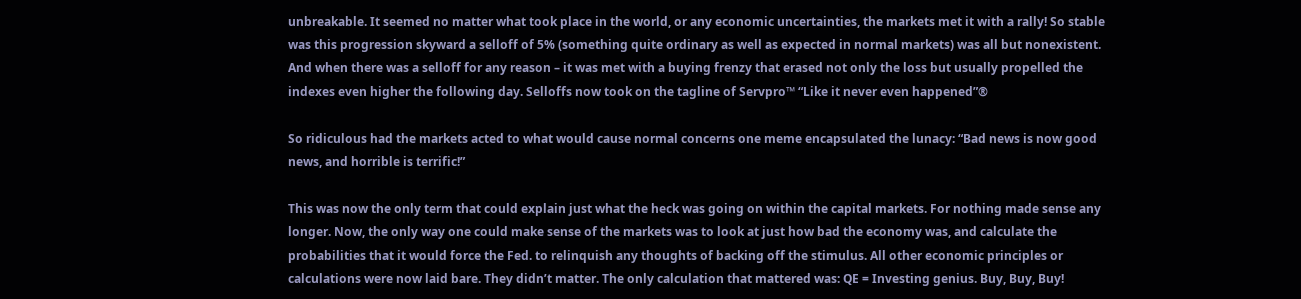unbreakable. It seemed no matter what took place in the world, or any economic uncertainties, the markets met it with a rally! So stable was this progression skyward a selloff of 5% (something quite ordinary as well as expected in normal markets) was all but nonexistent. And when there was a selloff for any reason – it was met with a buying frenzy that erased not only the loss but usually propelled the indexes even higher the following day. Selloffs now took on the tagline of Servpro™ “Like it never even happened”®

So ridiculous had the markets acted to what would cause normal concerns one meme encapsulated the lunacy: “Bad news is now good news, and horrible is terrific!”

This was now the only term that could explain just what the heck was going on within the capital markets. For nothing made sense any longer. Now, the only way one could make sense of the markets was to look at just how bad the economy was, and calculate the probabilities that it would force the Fed. to relinquish any thoughts of backing off the stimulus. All other economic principles or calculations were now laid bare. They didn’t matter. The only calculation that mattered was: QE = Investing genius. Buy, Buy, Buy!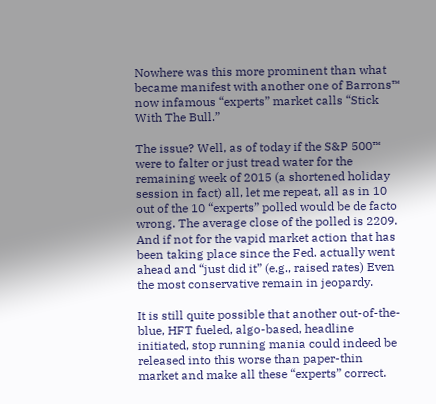Nowhere was this more prominent than what became manifest with another one of Barrons™ now infamous “experts” market calls “Stick With The Bull.”

The issue? Well, as of today if the S&P 500™ were to falter or just tread water for the remaining week of 2015 (a shortened holiday session in fact) all, let me repeat, all as in 10 out of the 10 “experts” polled would be de facto wrong. The average close of the polled is 2209. And if not for the vapid market action that has been taking place since the Fed. actually went ahead and “just did it” (e.g., raised rates) Even the most conservative remain in jeopardy.

It is still quite possible that another out-of-the-blue, HFT fueled, algo-based, headline initiated, stop running mania could indeed be released into this worse than paper-thin market and make all these “experts” correct.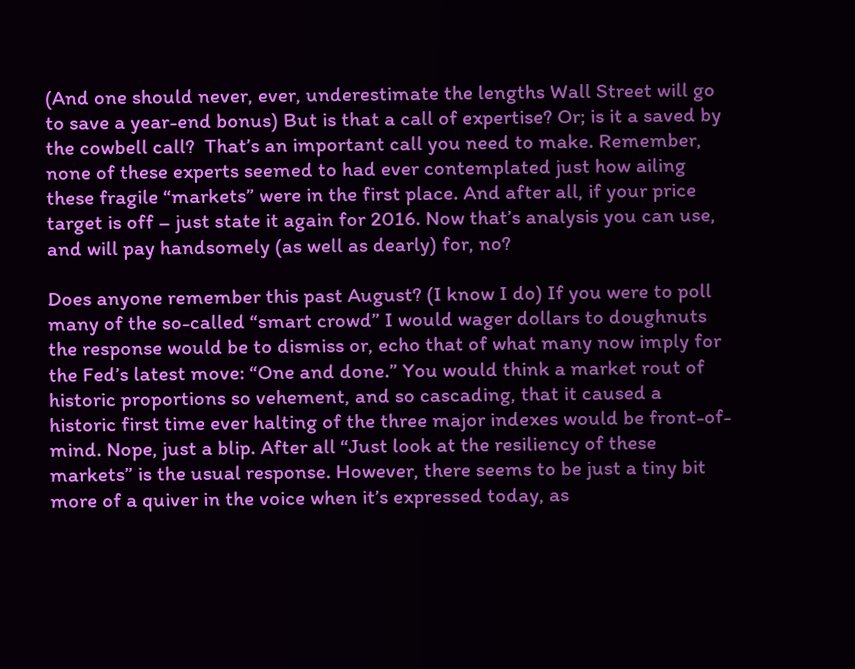(And one should never, ever, underestimate the lengths Wall Street will go to save a year-end bonus) But is that a call of expertise? Or; is it a saved by the cowbell call?  That’s an important call you need to make. Remember, none of these experts seemed to had ever contemplated just how ailing these fragile “markets” were in the first place. And after all, if your price target is off – just state it again for 2016. Now that’s analysis you can use, and will pay handsomely (as well as dearly) for, no?

Does anyone remember this past August? (I know I do) If you were to poll many of the so-called “smart crowd” I would wager dollars to doughnuts the response would be to dismiss or, echo that of what many now imply for the Fed’s latest move: “One and done.” You would think a market rout of historic proportions so vehement, and so cascading, that it caused a historic first time ever halting of the three major indexes would be front-of-mind. Nope, just a blip. After all “Just look at the resiliency of these markets” is the usual response. However, there seems to be just a tiny bit more of a quiver in the voice when it’s expressed today, as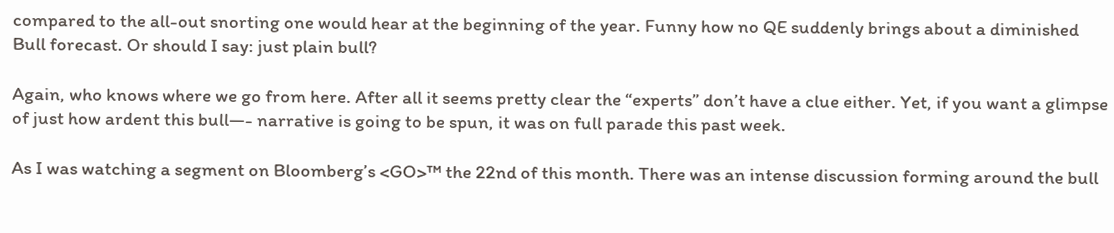compared to the all-out snorting one would hear at the beginning of the year. Funny how no QE suddenly brings about a diminished Bull forecast. Or should I say: just plain bull?

Again, who knows where we go from here. After all it seems pretty clear the “experts” don’t have a clue either. Yet, if you want a glimpse of just how ardent this bull—- narrative is going to be spun, it was on full parade this past week.

As I was watching a segment on Bloomberg’s <GO>™ the 22nd of this month. There was an intense discussion forming around the bull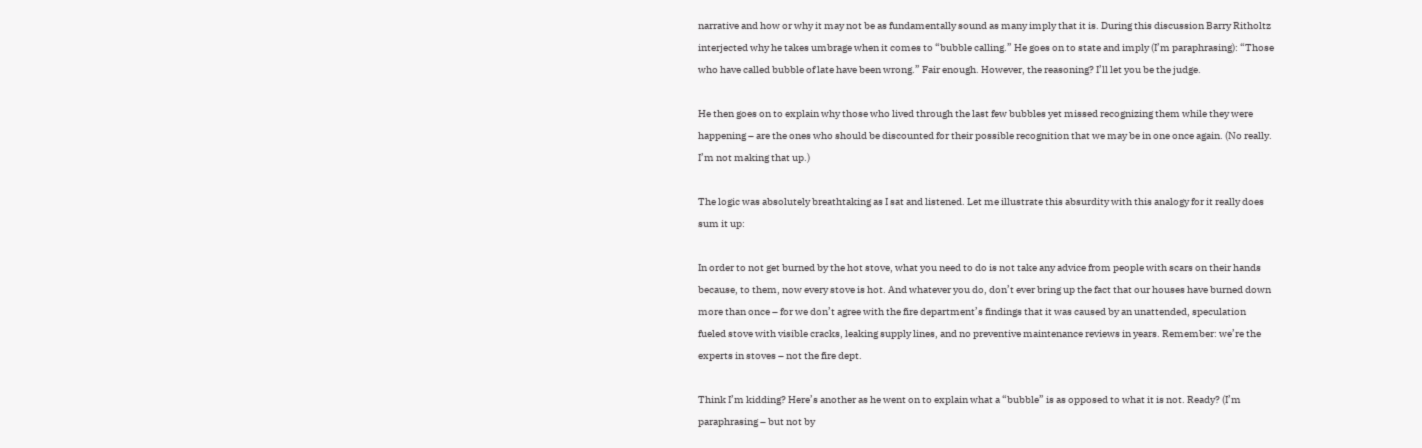narrative and how or why it may not be as fundamentally sound as many imply that it is. During this discussion Barry Ritholtz interjected why he takes umbrage when it comes to “bubble calling.” He goes on to state and imply (I’m paraphrasing): “Those who have called bubble of late have been wrong.” Fair enough. However, the reasoning? I’ll let you be the judge.

He then goes on to explain why those who lived through the last few bubbles yet missed recognizing them while they were happening – are the ones who should be discounted for their possible recognition that we may be in one once again. (No really. I’m not making that up.)

The logic was absolutely breathtaking as I sat and listened. Let me illustrate this absurdity with this analogy for it really does sum it up:

In order to not get burned by the hot stove, what you need to do is not take any advice from people with scars on their hands because, to them, now every stove is hot. And whatever you do, don’t ever bring up the fact that our houses have burned down more than once – for we don’t agree with the fire department’s findings that it was caused by an unattended, speculation fueled stove with visible cracks, leaking supply lines, and no preventive maintenance reviews in years. Remember: we’re the experts in stoves – not the fire dept.

Think I’m kidding? Here’s another as he went on to explain what a “bubble” is as opposed to what it is not. Ready? (I’m paraphrasing – but not by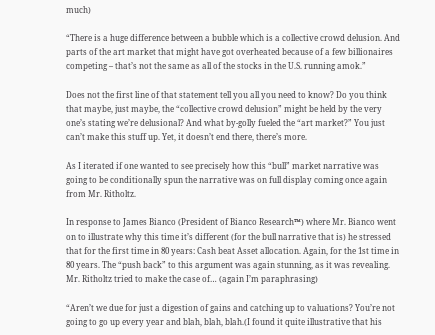much)

“There is a huge difference between a bubble which is a collective crowd delusion. And parts of the art market that might have got overheated because of a few billionaires competing – that’s not the same as all of the stocks in the U.S. running amok.”

Does not the first line of that statement tell you all you need to know? Do you think that maybe, just maybe, the “collective crowd delusion” might be held by the very one’s stating we’re delusional? And what by-golly fueled the “art market?” You just can’t make this stuff up. Yet, it doesn’t end there, there’s more.

As I iterated if one wanted to see precisely how this “bull” market narrative was going to be conditionally spun the narrative was on full display coming once again from Mr. Ritholtz.

In response to James Bianco (President of Bianco Research™) where Mr. Bianco went on to illustrate why this time it’s different (for the bull narrative that is) he stressed that for the first time in 80 years: Cash beat Asset allocation. Again, for the 1st time in 80 years. The “push back” to this argument was again stunning, as it was revealing. Mr. Ritholtz tried to make the case of… (again I’m paraphrasing)

“Aren’t we due for just a digestion of gains and catching up to valuations? You’re not going to go up every year and blah, blah, blah.(I found it quite illustrative that his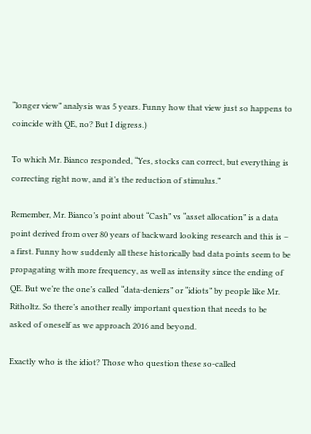“longer view” analysis was 5 years. Funny how that view just so happens to coincide with QE, no? But I digress.)

To which Mr. Bianco responded, “Yes, stocks can correct, but everything is correcting right now, and it’s the reduction of stimulus.”

Remember, Mr. Bianco’s point about “Cash” vs “asset allocation” is a data point derived from over 80 years of backward looking research and this is – a first. Funny how suddenly all these historically bad data points seem to be propagating with more frequency, as well as intensity since the ending of QE. But we’re the one’s called “data-deniers” or “idiots” by people like Mr. Ritholtz. So there’s another really important question that needs to be asked of oneself as we approach 2016 and beyond.

Exactly who is the idiot? Those who question these so-called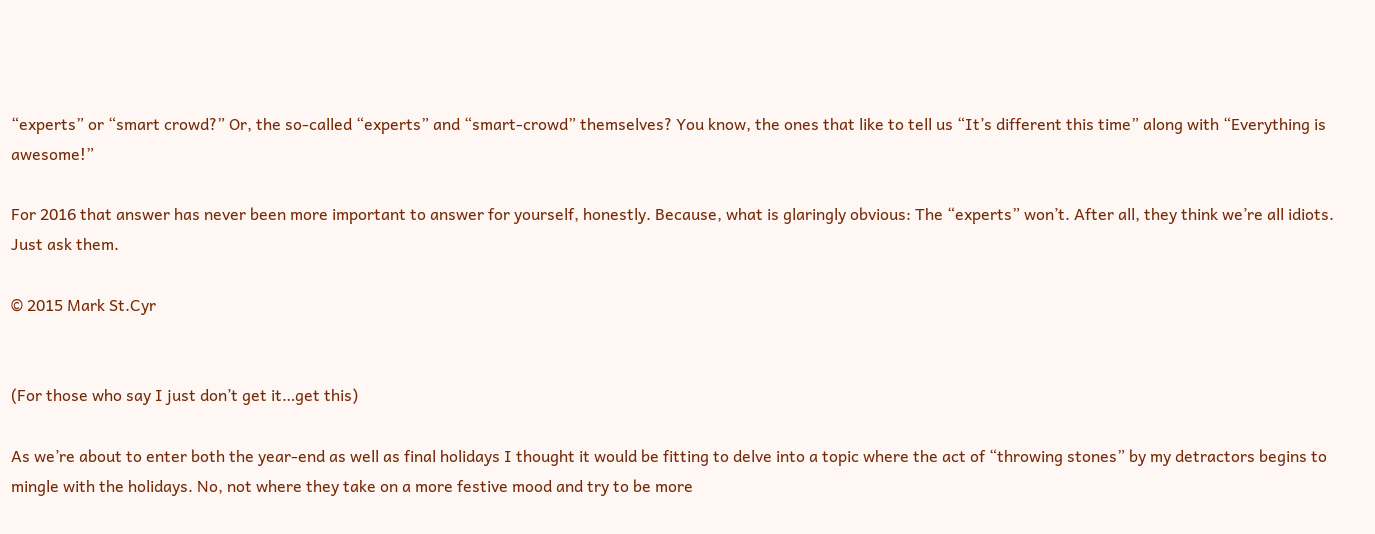“experts” or “smart crowd?” Or, the so-called “experts” and “smart-crowd” themselves? You know, the ones that like to tell us “It’s different this time” along with “Everything is awesome!”

For 2016 that answer has never been more important to answer for yourself, honestly. Because, what is glaringly obvious: The “experts” won’t. After all, they think we’re all idiots. Just ask them.

© 2015 Mark St.Cyr


(For those who say I just don’t get it…get this)

As we’re about to enter both the year-end as well as final holidays I thought it would be fitting to delve into a topic where the act of “throwing stones” by my detractors begins to mingle with the holidays. No, not where they take on a more festive mood and try to be more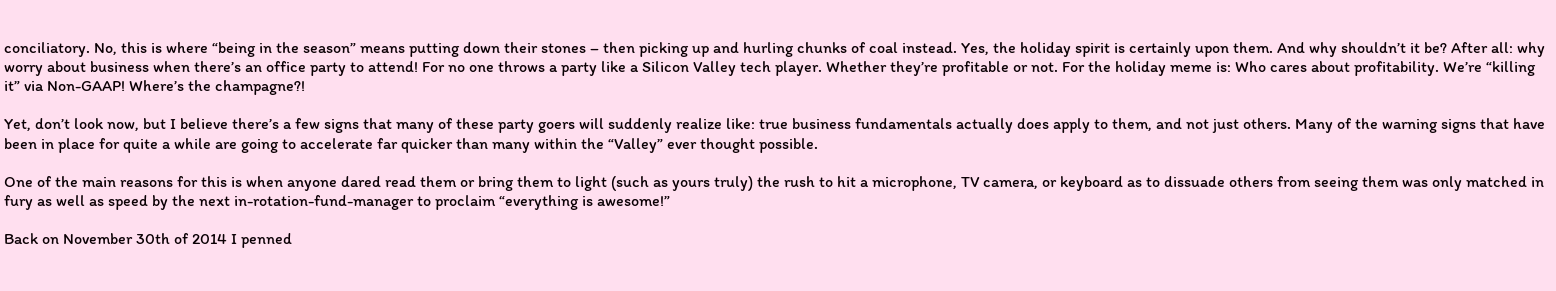conciliatory. No, this is where “being in the season” means putting down their stones – then picking up and hurling chunks of coal instead. Yes, the holiday spirit is certainly upon them. And why shouldn’t it be? After all: why worry about business when there’s an office party to attend! For no one throws a party like a Silicon Valley tech player. Whether they’re profitable or not. For the holiday meme is: Who cares about profitability. We’re “killing it” via Non-GAAP! Where’s the champagne?!

Yet, don’t look now, but I believe there’s a few signs that many of these party goers will suddenly realize like: true business fundamentals actually does apply to them, and not just others. Many of the warning signs that have been in place for quite a while are going to accelerate far quicker than many within the “Valley” ever thought possible.

One of the main reasons for this is when anyone dared read them or bring them to light (such as yours truly) the rush to hit a microphone, TV camera, or keyboard as to dissuade others from seeing them was only matched in fury as well as speed by the next in-rotation-fund-manager to proclaim “everything is awesome!”

Back on November 30th of 2014 I penned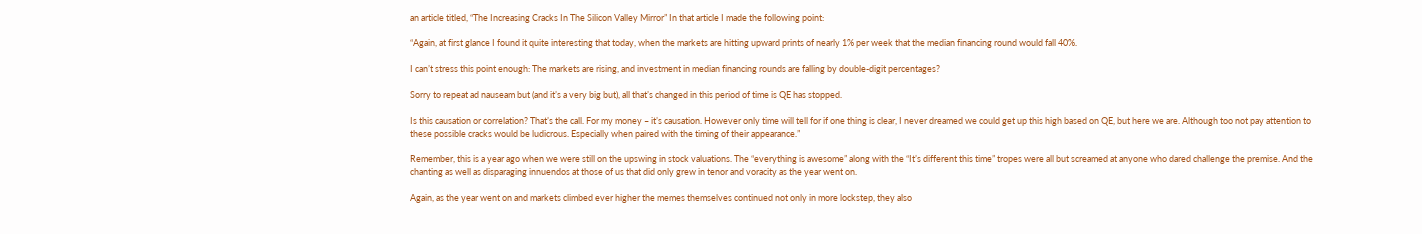an article titled, “The Increasing Cracks In The Silicon Valley Mirror” In that article I made the following point:

“Again, at first glance I found it quite interesting that today, when the markets are hitting upward prints of nearly 1% per week that the median financing round would fall 40%.

I can’t stress this point enough: The markets are rising, and investment in median financing rounds are falling by double-digit percentages?

Sorry to repeat ad nauseam but (and it’s a very big but), all that’s changed in this period of time is QE has stopped.

Is this causation or correlation? That’s the call. For my money – it’s causation. However only time will tell for if one thing is clear, I never dreamed we could get up this high based on QE, but here we are. Although too not pay attention to these possible cracks would be ludicrous. Especially when paired with the timing of their appearance.”

Remember, this is a year ago when we were still on the upswing in stock valuations. The “everything is awesome” along with the “It’s different this time” tropes were all but screamed at anyone who dared challenge the premise. And the chanting as well as disparaging innuendos at those of us that did only grew in tenor and voracity as the year went on.

Again, as the year went on and markets climbed ever higher the memes themselves continued not only in more lockstep, they also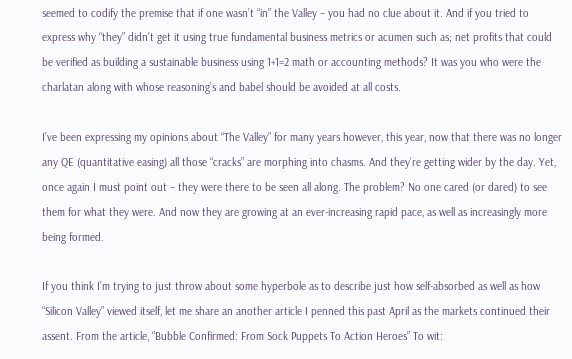seemed to codify the premise that if one wasn’t “in” the Valley – you had no clue about it. And if you tried to express why “they” didn’t get it using true fundamental business metrics or acumen such as; net profits that could be verified as building a sustainable business using 1+1=2 math or accounting methods? It was you who were the charlatan along with whose reasoning’s and babel should be avoided at all costs.

I’ve been expressing my opinions about “The Valley” for many years however, this year, now that there was no longer any QE (quantitative easing) all those “cracks” are morphing into chasms. And they’re getting wider by the day. Yet, once again I must point out – they were there to be seen all along. The problem? No one cared (or dared) to see them for what they were. And now they are growing at an ever-increasing rapid pace, as well as increasingly more being formed.

If you think I’m trying to just throw about some hyperbole as to describe just how self-absorbed as well as how “Silicon Valley” viewed itself, let me share an another article I penned this past April as the markets continued their assent. From the article, “Bubble Confirmed: From Sock Puppets To Action Heroes” To wit: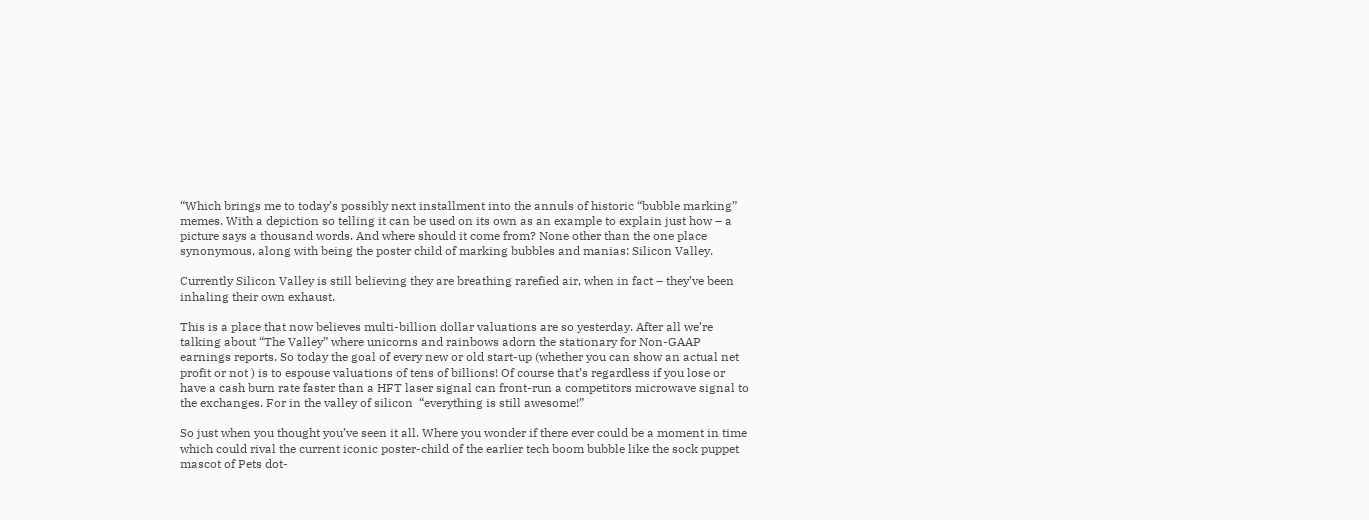“Which brings me to today’s possibly next installment into the annuls of historic “bubble marking” memes. With a depiction so telling it can be used on its own as an example to explain just how – a picture says a thousand words. And where should it come from? None other than the one place synonymous, along with being the poster child of marking bubbles and manias: Silicon Valley.

Currently Silicon Valley is still believing they are breathing rarefied air, when in fact – they’ve been inhaling their own exhaust.

This is a place that now believes multi-billion dollar valuations are so yesterday. After all we’re talking about “The Valley” where unicorns and rainbows adorn the stationary for Non-GAAP earnings reports. So today the goal of every new or old start-up (whether you can show an actual net profit or not ) is to espouse valuations of tens of billions! Of course that’s regardless if you lose or have a cash burn rate faster than a HFT laser signal can front-run a competitors microwave signal to the exchanges. For in the valley of silicon  “everything is still awesome!”

So just when you thought you’ve seen it all. Where you wonder if there ever could be a moment in time which could rival the current iconic poster-child of the earlier tech boom bubble like the sock puppet mascot of Pets dot-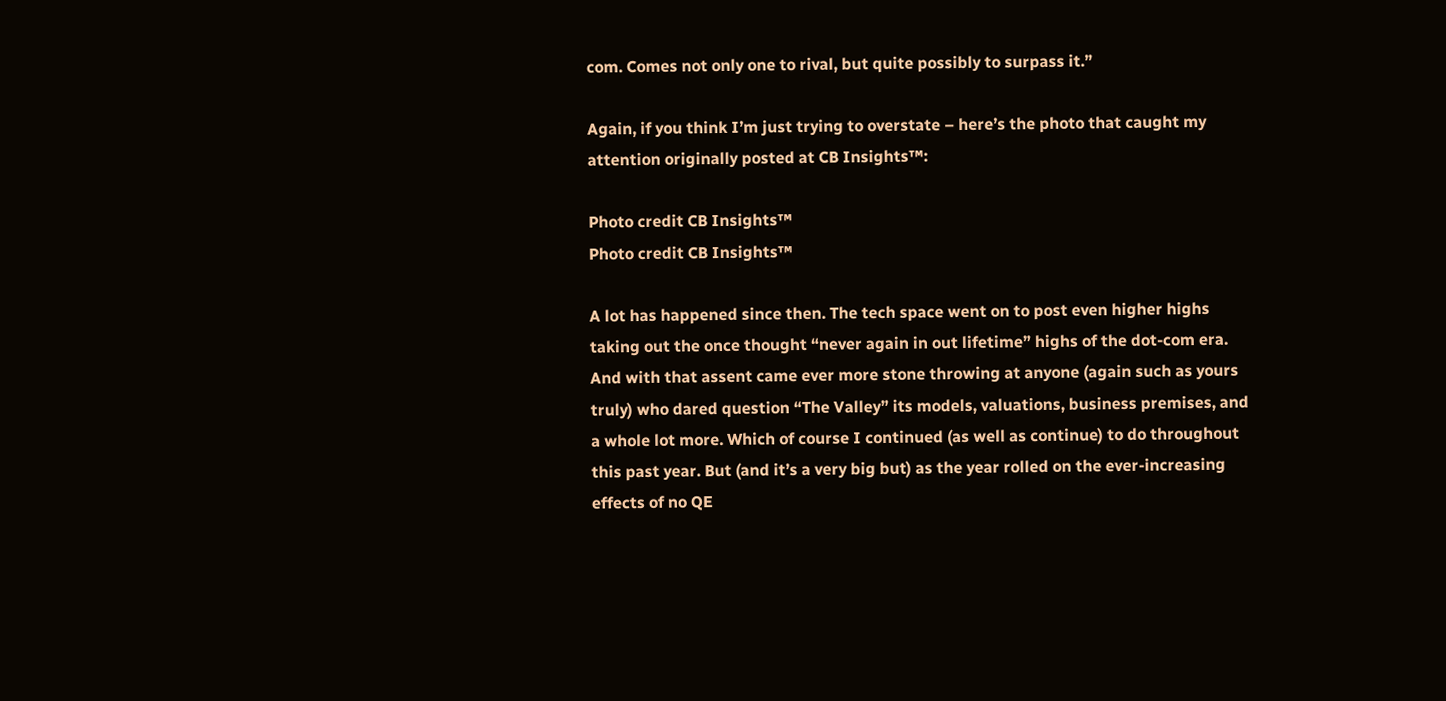com. Comes not only one to rival, but quite possibly to surpass it.”

Again, if you think I’m just trying to overstate – here’s the photo that caught my attention originally posted at CB Insights™:

Photo credit CB Insights™
Photo credit CB Insights™

A lot has happened since then. The tech space went on to post even higher highs taking out the once thought “never again in out lifetime” highs of the dot-com era. And with that assent came ever more stone throwing at anyone (again such as yours truly) who dared question “The Valley” its models, valuations, business premises, and a whole lot more. Which of course I continued (as well as continue) to do throughout this past year. But (and it’s a very big but) as the year rolled on the ever-increasing effects of no QE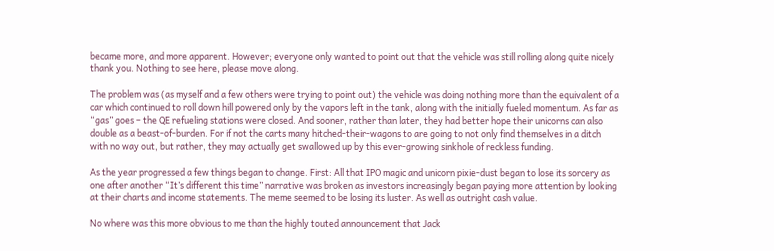became more, and more apparent. However; everyone only wanted to point out that the vehicle was still rolling along quite nicely thank you. Nothing to see here, please move along.

The problem was (as myself and a few others were trying to point out) the vehicle was doing nothing more than the equivalent of a car which continued to roll down hill powered only by the vapors left in the tank, along with the initially fueled momentum. As far as “gas” goes – the QE refueling stations were closed. And sooner, rather than later, they had better hope their unicorns can also double as a beast-of-burden. For if not the carts many hitched-their-wagons to are going to not only find themselves in a ditch with no way out, but rather, they may actually get swallowed up by this ever-growing sinkhole of reckless funding.

As the year progressed a few things began to change. First: All that IPO magic and unicorn pixie-dust began to lose its sorcery as one after another “It’s different this time” narrative was broken as investors increasingly began paying more attention by looking at their charts and income statements. The meme seemed to be losing its luster. As well as outright cash value.

No where was this more obvious to me than the highly touted announcement that Jack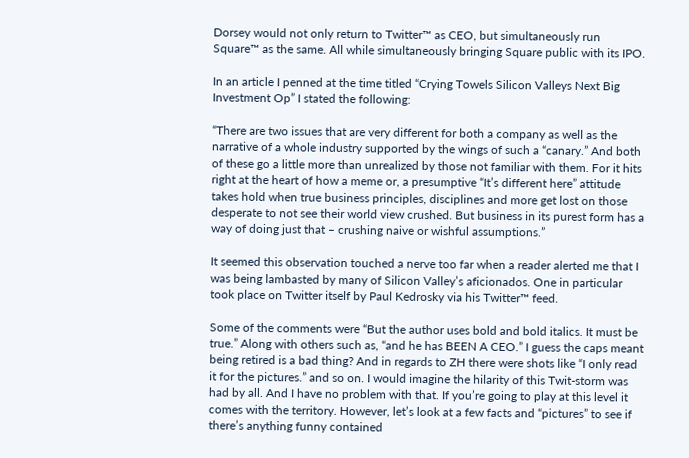Dorsey would not only return to Twitter™ as CEO, but simultaneously run Square™ as the same. All while simultaneously bringing Square public with its IPO.

In an article I penned at the time titled “Crying Towels Silicon Valleys Next Big Investment Op” I stated the following:

“There are two issues that are very different for both a company as well as the narrative of a whole industry supported by the wings of such a “canary.” And both of these go a little more than unrealized by those not familiar with them. For it hits right at the heart of how a meme or, a presumptive “It’s different here” attitude takes hold when true business principles, disciplines and more get lost on those desperate to not see their world view crushed. But business in its purest form has a way of doing just that – crushing naive or wishful assumptions.”

It seemed this observation touched a nerve too far when a reader alerted me that I was being lambasted by many of Silicon Valley’s aficionados. One in particular took place on Twitter itself by Paul Kedrosky via his Twitter™ feed.

Some of the comments were “But the author uses bold and bold italics. It must be true.” Along with others such as, “and he has BEEN A CEO.” I guess the caps meant being retired is a bad thing? And in regards to ZH there were shots like “I only read it for the pictures.” and so on. I would imagine the hilarity of this Twit-storm was had by all. And I have no problem with that. If you’re going to play at this level it comes with the territory. However, let’s look at a few facts and “pictures” to see if there’s anything funny contained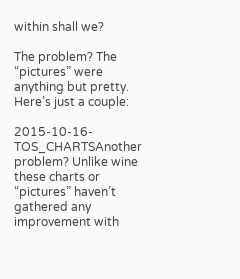within shall we?

The problem? The “pictures” were anything but pretty. Here’s just a couple:

2015-10-16-TOS_CHARTSAnother problem? Unlike wine these charts or “pictures” haven’t gathered any improvement with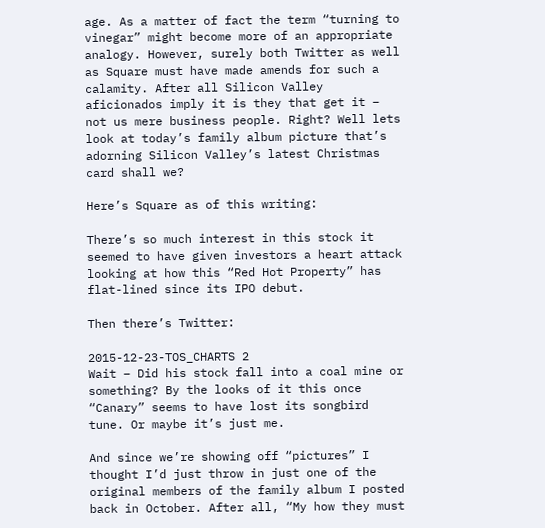age. As a matter of fact the term “turning to vinegar” might become more of an appropriate analogy. However, surely both Twitter as well as Square must have made amends for such a calamity. After all Silicon Valley aficionados imply it is they that get it – not us mere business people. Right? Well lets look at today’s family album picture that’s adorning Silicon Valley’s latest Christmas card shall we?

Here’s Square as of this writing:

There’s so much interest in this stock it seemed to have given investors a heart attack looking at how this “Red Hot Property” has flat-lined since its IPO debut.

Then there’s Twitter:

2015-12-23-TOS_CHARTS 2
Wait – Did his stock fall into a coal mine or something? By the looks of it this once “Canary” seems to have lost its songbird tune. Or maybe it’s just me.

And since we’re showing off “pictures” I thought I’d just throw in just one of the original members of the family album I posted back in October. After all, “My how they must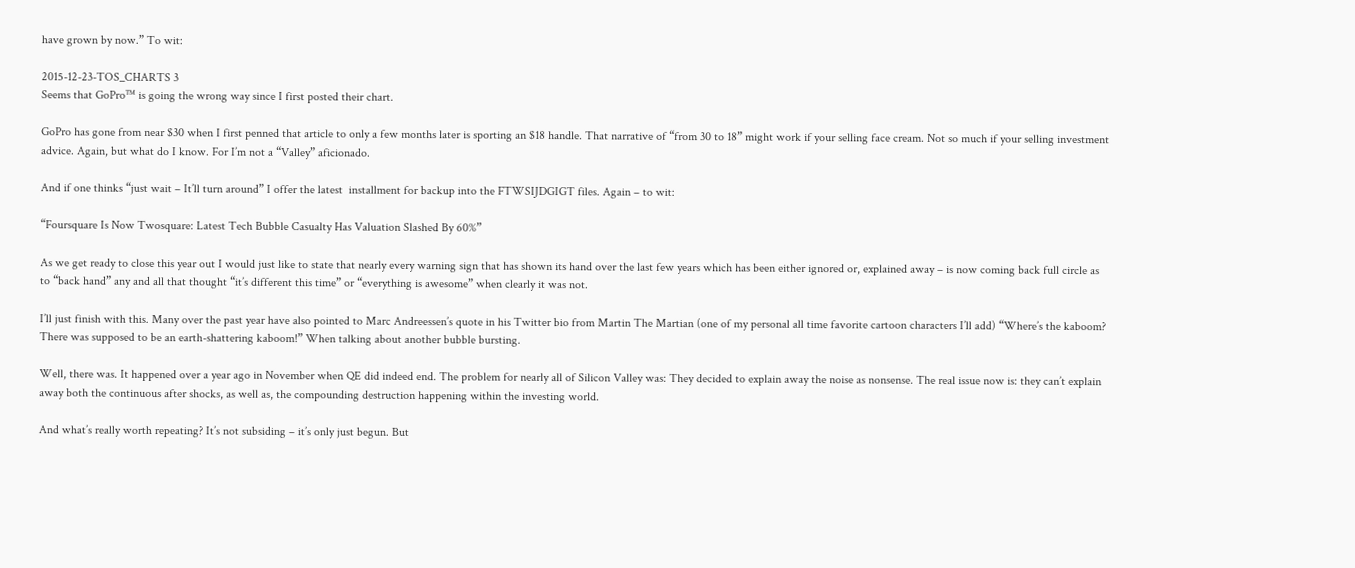have grown by now.” To wit:

2015-12-23-TOS_CHARTS 3
Seems that GoPro™ is going the wrong way since I first posted their chart.

GoPro has gone from near $30 when I first penned that article to only a few months later is sporting an $18 handle. That narrative of “from 30 to 18” might work if your selling face cream. Not so much if your selling investment advice. Again, but what do I know. For I’m not a “Valley” aficionado.

And if one thinks “just wait – It’ll turn around” I offer the latest  installment for backup into the FTWSIJDGIGT files. Again – to wit:

“Foursquare Is Now Twosquare: Latest Tech Bubble Casualty Has Valuation Slashed By 60%”

As we get ready to close this year out I would just like to state that nearly every warning sign that has shown its hand over the last few years which has been either ignored or, explained away – is now coming back full circle as to “back hand” any and all that thought “it’s different this time” or “everything is awesome” when clearly it was not.

I’ll just finish with this. Many over the past year have also pointed to Marc Andreessen’s quote in his Twitter bio from Martin The Martian (one of my personal all time favorite cartoon characters I’ll add) “Where’s the kaboom? There was supposed to be an earth-shattering kaboom!” When talking about another bubble bursting.

Well, there was. It happened over a year ago in November when QE did indeed end. The problem for nearly all of Silicon Valley was: They decided to explain away the noise as nonsense. The real issue now is: they can’t explain away both the continuous after shocks, as well as, the compounding destruction happening within the investing world.

And what’s really worth repeating? It’s not subsiding – it’s only just begun. But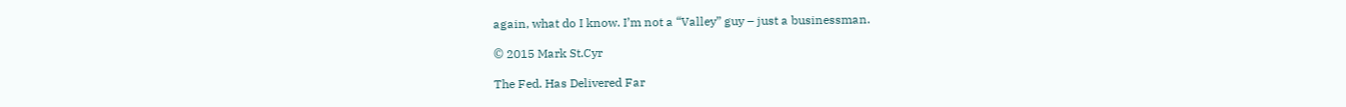again, what do I know. I’m not a “Valley” guy – just a businessman.

© 2015 Mark St.Cyr

The Fed. Has Delivered Far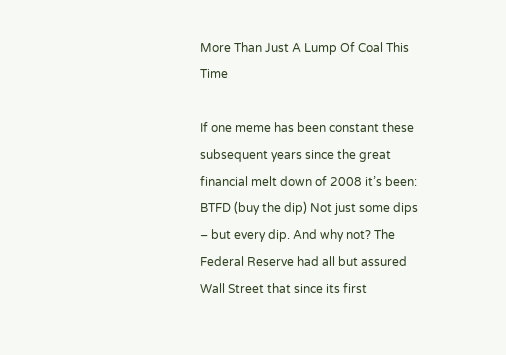More Than Just A Lump Of Coal This Time

If one meme has been constant these subsequent years since the great financial melt down of 2008 it’s been: BTFD (buy the dip) Not just some dips – but every dip. And why not? The Federal Reserve had all but assured Wall Street that since its first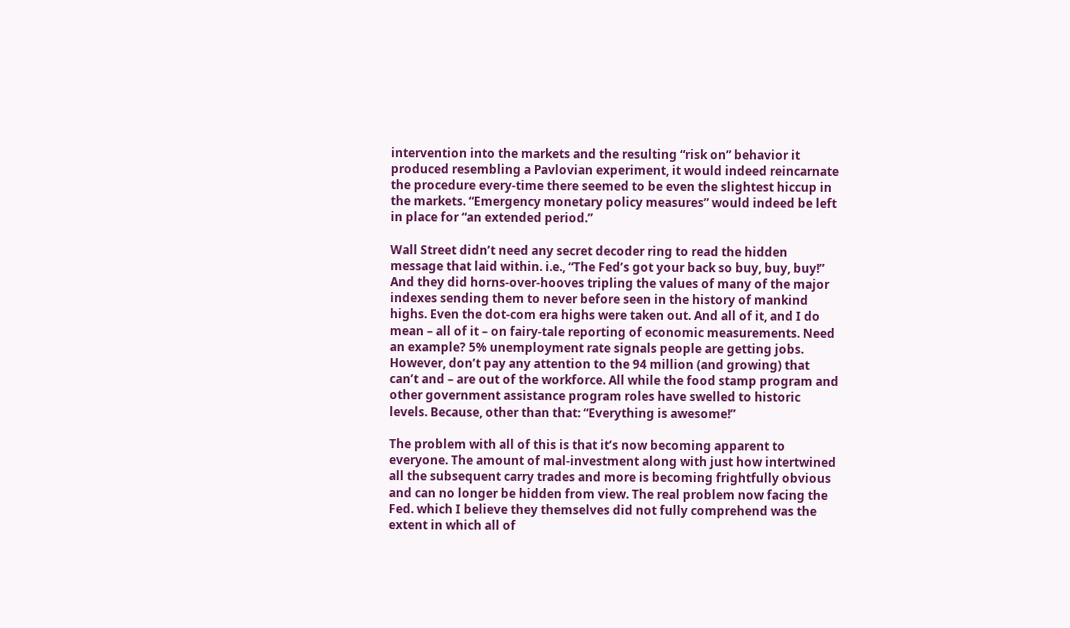intervention into the markets and the resulting “risk on” behavior it produced resembling a Pavlovian experiment, it would indeed reincarnate the procedure every-time there seemed to be even the slightest hiccup in the markets. “Emergency monetary policy measures” would indeed be left in place for “an extended period.”

Wall Street didn’t need any secret decoder ring to read the hidden message that laid within. i.e., “The Fed’s got your back so buy, buy, buy!” And they did horns-over-hooves tripling the values of many of the major indexes sending them to never before seen in the history of mankind highs. Even the dot-com era highs were taken out. And all of it, and I do mean – all of it – on fairy-tale reporting of economic measurements. Need an example? 5% unemployment rate signals people are getting jobs. However, don’t pay any attention to the 94 million (and growing) that can’t and – are out of the workforce. All while the food stamp program and other government assistance program roles have swelled to historic levels. Because, other than that: “Everything is awesome!”

The problem with all of this is that it’s now becoming apparent to everyone. The amount of mal-investment along with just how intertwined all the subsequent carry trades and more is becoming frightfully obvious and can no longer be hidden from view. The real problem now facing the Fed. which I believe they themselves did not fully comprehend was the extent in which all of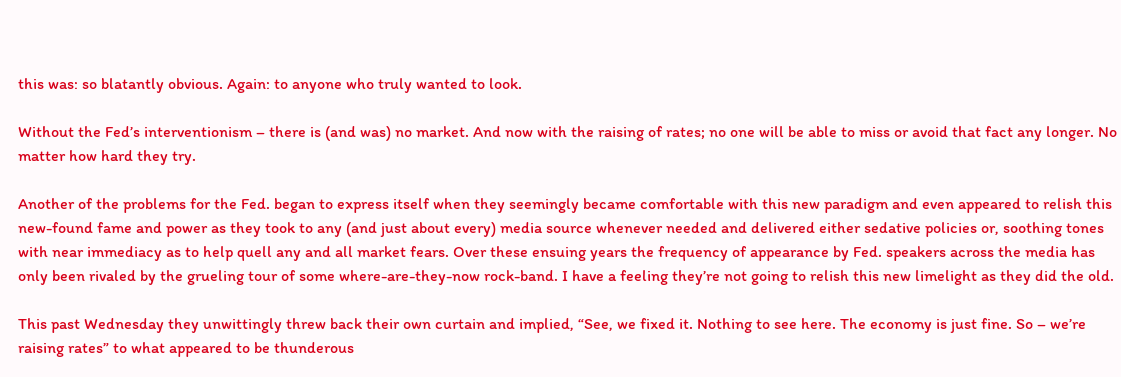this was: so blatantly obvious. Again: to anyone who truly wanted to look.

Without the Fed’s interventionism – there is (and was) no market. And now with the raising of rates; no one will be able to miss or avoid that fact any longer. No matter how hard they try.

Another of the problems for the Fed. began to express itself when they seemingly became comfortable with this new paradigm and even appeared to relish this new-found fame and power as they took to any (and just about every) media source whenever needed and delivered either sedative policies or, soothing tones with near immediacy as to help quell any and all market fears. Over these ensuing years the frequency of appearance by Fed. speakers across the media has only been rivaled by the grueling tour of some where-are-they-now rock-band. I have a feeling they’re not going to relish this new limelight as they did the old.

This past Wednesday they unwittingly threw back their own curtain and implied, “See, we fixed it. Nothing to see here. The economy is just fine. So – we’re raising rates” to what appeared to be thunderous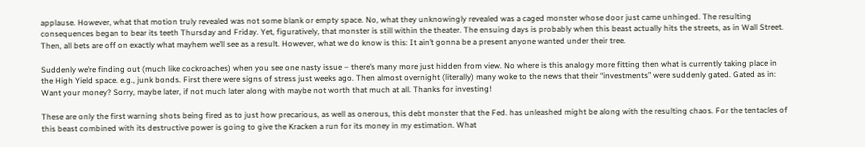applause. However, what that motion truly revealed was not some blank or empty space. No, what they unknowingly revealed was a caged monster whose door just came unhinged. The resulting consequences began to bear its teeth Thursday and Friday. Yet, figuratively, that monster is still within the theater. The ensuing days is probably when this beast actually hits the streets, as in Wall Street. Then, all bets are off on exactly what mayhem we’ll see as a result. However, what we do know is this: It ain’t gonna be a present anyone wanted under their tree.

Suddenly we’re finding out (much like cockroaches) when you see one nasty issue – there’s many more just hidden from view. No where is this analogy more fitting then what is currently taking place in the High Yield space. e.g., junk bonds. First there were signs of stress just weeks ago. Then almost overnight (literally) many woke to the news that their “investments” were suddenly gated. Gated as in: Want your money? Sorry, maybe later, if not much later along with maybe not worth that much at all. Thanks for investing!

These are only the first warning shots being fired as to just how precarious, as well as onerous, this debt monster that the Fed. has unleashed might be along with the resulting chaos. For the tentacles of this beast combined with its destructive power is going to give the Kracken a run for its money in my estimation. What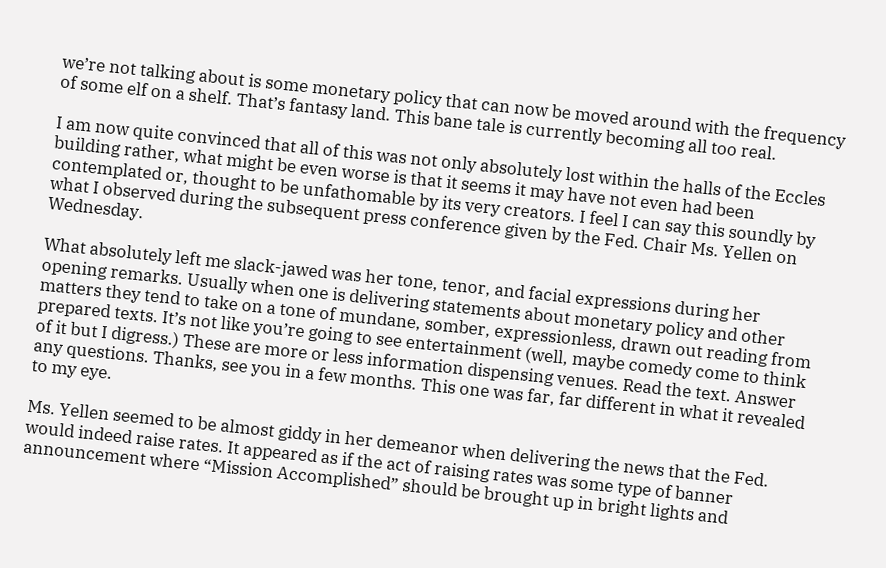we’re not talking about is some monetary policy that can now be moved around with the frequency of some elf on a shelf. That’s fantasy land. This bane tale is currently becoming all too real.

I am now quite convinced that all of this was not only absolutely lost within the halls of the Eccles building rather, what might be even worse is that it seems it may have not even had been contemplated or, thought to be unfathomable by its very creators. I feel I can say this soundly by what I observed during the subsequent press conference given by the Fed. Chair Ms. Yellen on Wednesday.

What absolutely left me slack-jawed was her tone, tenor, and facial expressions during her opening remarks. Usually when one is delivering statements about monetary policy and other matters they tend to take on a tone of mundane, somber, expressionless, drawn out reading from prepared texts. It’s not like you’re going to see entertainment (well, maybe comedy come to think of it but I digress.) These are more or less information dispensing venues. Read the text. Answer any questions. Thanks, see you in a few months. This one was far, far different in what it revealed to my eye.

Ms. Yellen seemed to be almost giddy in her demeanor when delivering the news that the Fed. would indeed raise rates. It appeared as if the act of raising rates was some type of banner announcement where “Mission Accomplished” should be brought up in bright lights and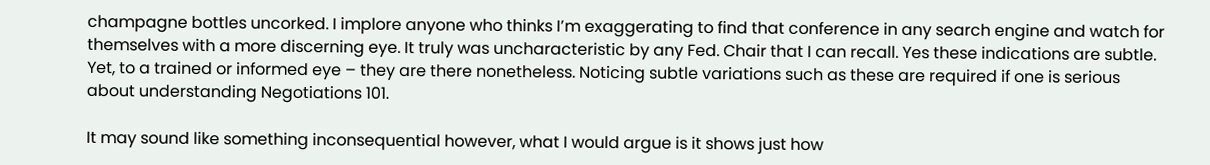champagne bottles uncorked. I implore anyone who thinks I’m exaggerating to find that conference in any search engine and watch for themselves with a more discerning eye. It truly was uncharacteristic by any Fed. Chair that I can recall. Yes these indications are subtle. Yet, to a trained or informed eye – they are there nonetheless. Noticing subtle variations such as these are required if one is serious about understanding Negotiations 101.

It may sound like something inconsequential however, what I would argue is it shows just how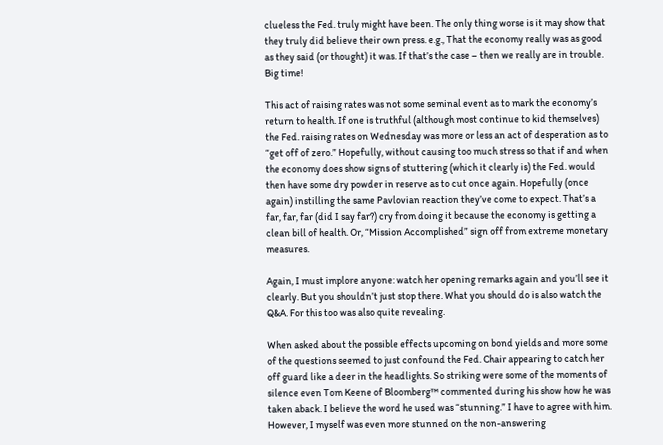clueless the Fed. truly might have been. The only thing worse is it may show that they truly did believe their own press. e.g., That the economy really was as good as they said (or thought) it was. If that’s the case – then we really are in trouble. Big time!

This act of raising rates was not some seminal event as to mark the economy’s return to health. If one is truthful (although most continue to kid themselves) the Fed. raising rates on Wednesday was more or less an act of desperation as to “get off of zero.” Hopefully, without causing too much stress so that if and when the economy does show signs of stuttering (which it clearly is) the Fed. would then have some dry powder in reserve as to cut once again. Hopefully (once again) instilling the same Pavlovian reaction they’ve come to expect. That’s a far, far, far (did I say far?) cry from doing it because the economy is getting a clean bill of health. Or, “Mission Accomplished” sign off from extreme monetary measures.

Again, I must implore anyone: watch her opening remarks again and you’ll see it clearly. But you shouldn’t just stop there. What you should do is also watch the Q&A. For this too was also quite revealing.

When asked about the possible effects upcoming on bond yields and more some of the questions seemed to just confound the Fed. Chair appearing to catch her off guard like a deer in the headlights. So striking were some of the moments of silence even Tom Keene of Bloomberg™ commented during his show how he was taken aback. I believe the word he used was “stunning.” I have to agree with him. However, I myself was even more stunned on the non-answering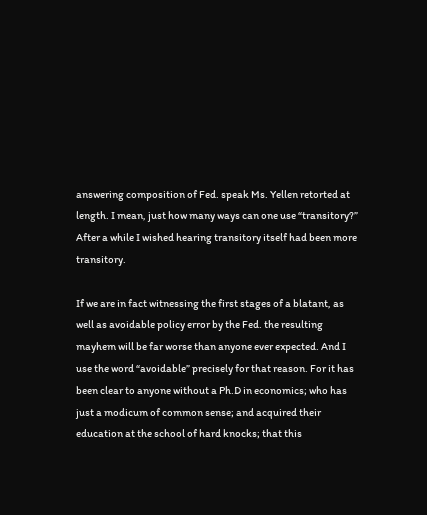answering composition of Fed. speak Ms. Yellen retorted at length. I mean, just how many ways can one use “transitory?” After a while I wished hearing transitory itself had been more transitory.

If we are in fact witnessing the first stages of a blatant, as well as avoidable policy error by the Fed. the resulting mayhem will be far worse than anyone ever expected. And I use the word “avoidable” precisely for that reason. For it has been clear to anyone without a Ph.D in economics; who has just a modicum of common sense; and acquired their education at the school of hard knocks; that this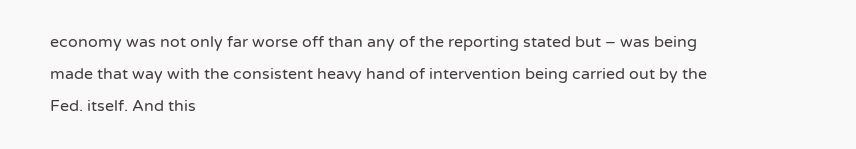economy was not only far worse off than any of the reporting stated but – was being made that way with the consistent heavy hand of intervention being carried out by the Fed. itself. And this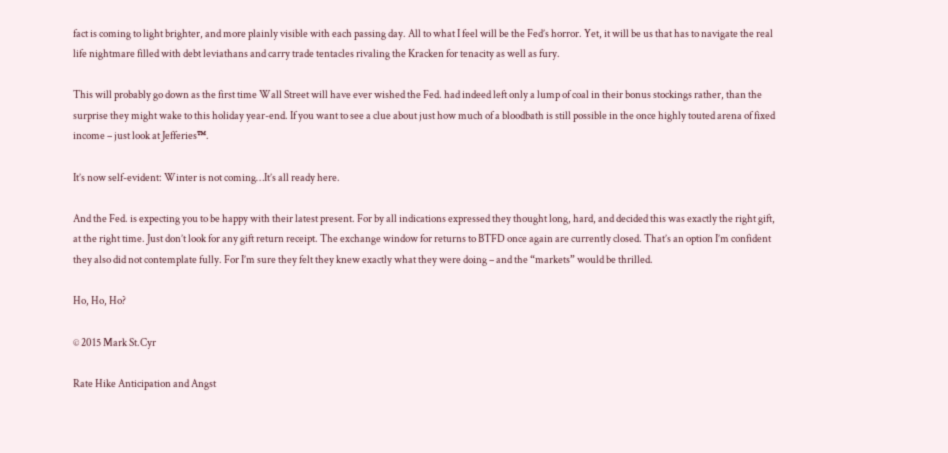fact is coming to light brighter, and more plainly visible with each passing day. All to what I feel will be the Fed’s horror. Yet, it will be us that has to navigate the real life nightmare filled with debt leviathans and carry trade tentacles rivaling the Kracken for tenacity as well as fury.

This will probably go down as the first time Wall Street will have ever wished the Fed. had indeed left only a lump of coal in their bonus stockings rather, than the surprise they might wake to this holiday year-end. If you want to see a clue about just how much of a bloodbath is still possible in the once highly touted arena of fixed income – just look at Jefferies™.

It’s now self-evident: Winter is not coming…It’s all ready here.

And the Fed. is expecting you to be happy with their latest present. For by all indications expressed they thought long, hard, and decided this was exactly the right gift, at the right time. Just don’t look for any gift return receipt. The exchange window for returns to BTFD once again are currently closed. That’s an option I’m confident they also did not contemplate fully. For I’m sure they felt they knew exactly what they were doing – and the “markets” would be thrilled.

Ho, Ho, Ho?

© 2015 Mark St.Cyr

Rate Hike Anticipation and Angst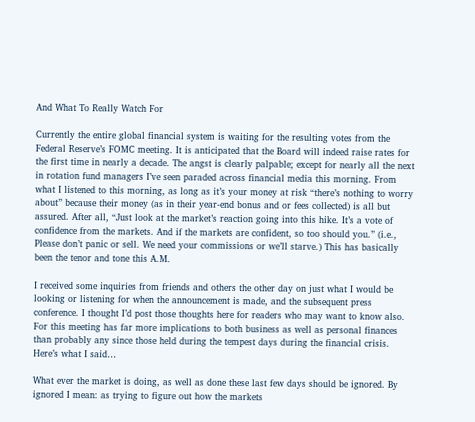And What To Really Watch For

Currently the entire global financial system is waiting for the resulting votes from the Federal Reserve’s FOMC meeting. It is anticipated that the Board will indeed raise rates for the first time in nearly a decade. The angst is clearly palpable; except for nearly all the next in rotation fund managers I’ve seen paraded across financial media this morning. From what I listened to this morning, as long as it’s your money at risk “there’s nothing to worry about” because their money (as in their year-end bonus and or fees collected) is all but assured. After all, “Just look at the market’s reaction going into this hike. It’s a vote of confidence from the markets. And if the markets are confident, so too should you.” (i.e., Please don’t panic or sell. We need your commissions or we’ll starve.) This has basically been the tenor and tone this A.M.

I received some inquiries from friends and others the other day on just what I would be looking or listening for when the announcement is made, and the subsequent press conference. I thought I’d post those thoughts here for readers who may want to know also. For this meeting has far more implications to both business as well as personal finances than probably any since those held during the tempest days during the financial crisis. Here’s what I said…

What ever the market is doing, as well as done these last few days should be ignored. By ignored I mean: as trying to figure out how the markets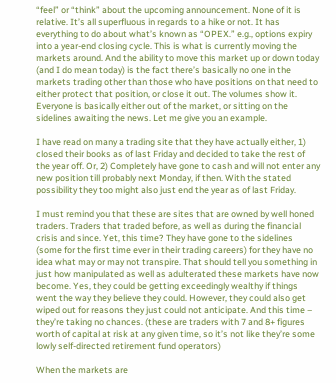“feel” or “think” about the upcoming announcement. None of it is relative. It’s all superfluous in regards to a hike or not. It has everything to do about what’s known as “OPEX.” e.g., options expiry into a year-end closing cycle. This is what is currently moving the markets around. And the ability to move this market up or down today (and I do mean today) is the fact there’s basically no one in the markets trading other than those who have positions on that need to either protect that position, or close it out. The volumes show it. Everyone is basically either out of the market, or sitting on the sidelines awaiting the news. Let me give you an example.

I have read on many a trading site that they have actually either, 1) closed their books as of last Friday and decided to take the rest of the year off. Or, 2) Completely have gone to cash and will not enter any new position till probably next Monday, if then. With the stated possibility they too might also just end the year as of last Friday.

I must remind you that these are sites that are owned by well honed traders. Traders that traded before, as well as during the financial crisis and since. Yet, this time? They have gone to the sidelines (some for the first time ever in their trading careers) for they have no idea what may or may not transpire. That should tell you something in just how manipulated as well as adulterated these markets have now become. Yes, they could be getting exceedingly wealthy if things went the way they believe they could. However, they could also get wiped out for reasons they just could not anticipate. And this time – they’re taking no chances. (these are traders with 7 and 8+ figures worth of capital at risk at any given time, so it’s not like they’re some lowly self-directed retirement fund operators)

When the markets are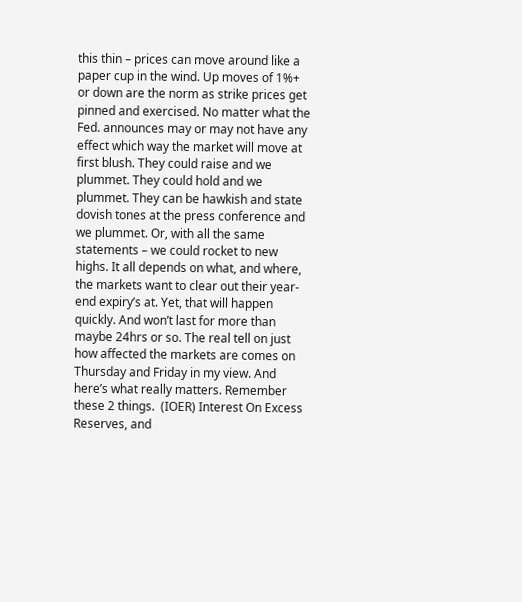this thin – prices can move around like a paper cup in the wind. Up moves of 1%+ or down are the norm as strike prices get pinned and exercised. No matter what the Fed. announces may or may not have any effect which way the market will move at first blush. They could raise and we plummet. They could hold and we plummet. They can be hawkish and state dovish tones at the press conference and we plummet. Or, with all the same statements – we could rocket to new highs. It all depends on what, and where, the markets want to clear out their year-end expiry’s at. Yet, that will happen quickly. And won’t last for more than maybe 24hrs or so. The real tell on just how affected the markets are comes on Thursday and Friday in my view. And here’s what really matters. Remember these 2 things.  (IOER) Interest On Excess Reserves, and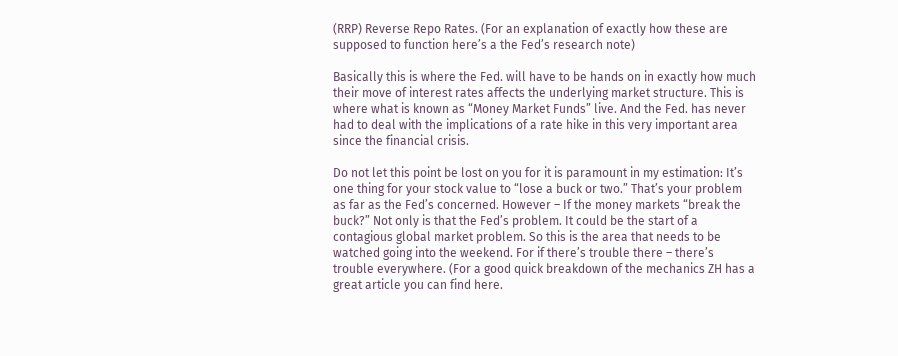(RRP) Reverse Repo Rates. (For an explanation of exactly how these are supposed to function here’s a the Fed’s research note)

Basically this is where the Fed. will have to be hands on in exactly how much their move of interest rates affects the underlying market structure. This is where what is known as “Money Market Funds” live. And the Fed. has never had to deal with the implications of a rate hike in this very important area since the financial crisis.

Do not let this point be lost on you for it is paramount in my estimation: It’s one thing for your stock value to “lose a buck or two.” That’s your problem as far as the Fed’s concerned. However – If the money markets “break the buck?” Not only is that the Fed’s problem. It could be the start of a contagious global market problem. So this is the area that needs to be watched going into the weekend. For if there’s trouble there – there’s trouble everywhere. (For a good quick breakdown of the mechanics ZH has a great article you can find here.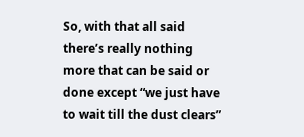So, with that all said there’s really nothing more that can be said or done except “we just have to wait till the dust clears”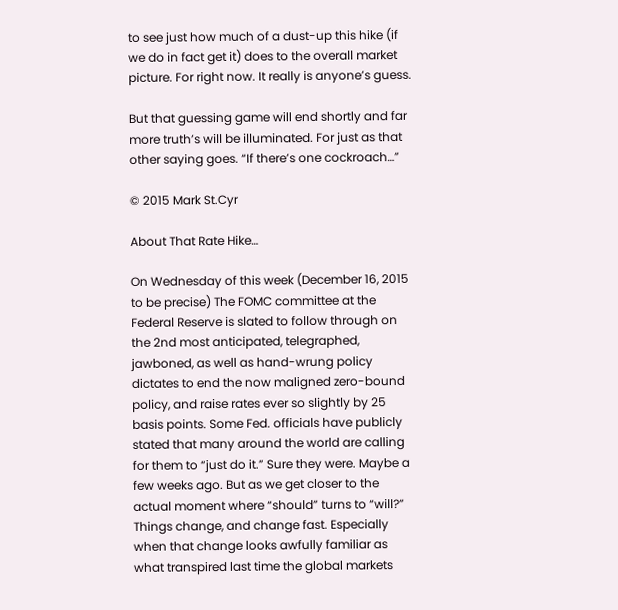to see just how much of a dust-up this hike (if we do in fact get it) does to the overall market picture. For right now. It really is anyone’s guess.

But that guessing game will end shortly and far more truth’s will be illuminated. For just as that other saying goes. “If there’s one cockroach…”

© 2015 Mark St.Cyr

About That Rate Hike…

On Wednesday of this week (December 16, 2015 to be precise) The FOMC committee at the Federal Reserve is slated to follow through on the 2nd most anticipated, telegraphed, jawboned, as well as hand-wrung policy dictates to end the now maligned zero-bound policy, and raise rates ever so slightly by 25 basis points. Some Fed. officials have publicly stated that many around the world are calling for them to “just do it.” Sure they were. Maybe a few weeks ago. But as we get closer to the actual moment where “should” turns to “will?” Things change, and change fast. Especially when that change looks awfully familiar as what transpired last time the global markets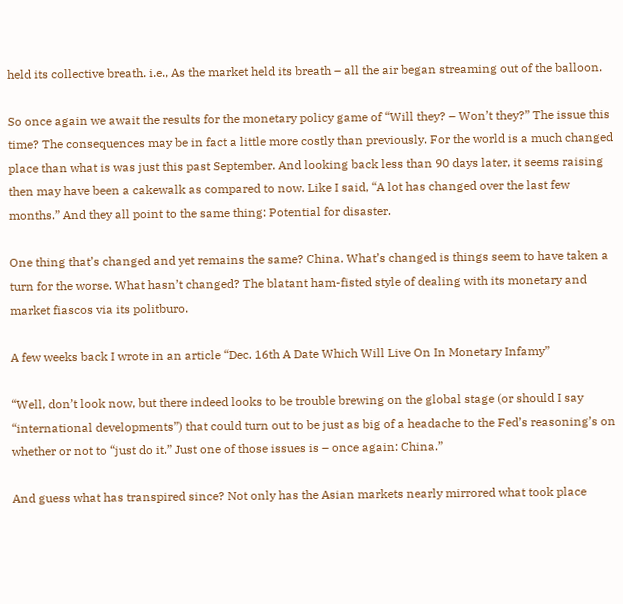held its collective breath. i.e., As the market held its breath – all the air began streaming out of the balloon.

So once again we await the results for the monetary policy game of “Will they? – Won’t they?” The issue this time? The consequences may be in fact a little more costly than previously. For the world is a much changed place than what is was just this past September. And looking back less than 90 days later, it seems raising then may have been a cakewalk as compared to now. Like I said, “A lot has changed over the last few months.” And they all point to the same thing: Potential for disaster.

One thing that’s changed and yet remains the same? China. What’s changed is things seem to have taken a turn for the worse. What hasn’t changed? The blatant ham-fisted style of dealing with its monetary and market fiascos via its politburo.

A few weeks back I wrote in an article “Dec. 16th A Date Which Will Live On In Monetary Infamy”

“Well, don’t look now, but there indeed looks to be trouble brewing on the global stage (or should I say “international developments”) that could turn out to be just as big of a headache to the Fed’s reasoning’s on whether or not to “just do it.” Just one of those issues is – once again: China.”

And guess what has transpired since? Not only has the Asian markets nearly mirrored what took place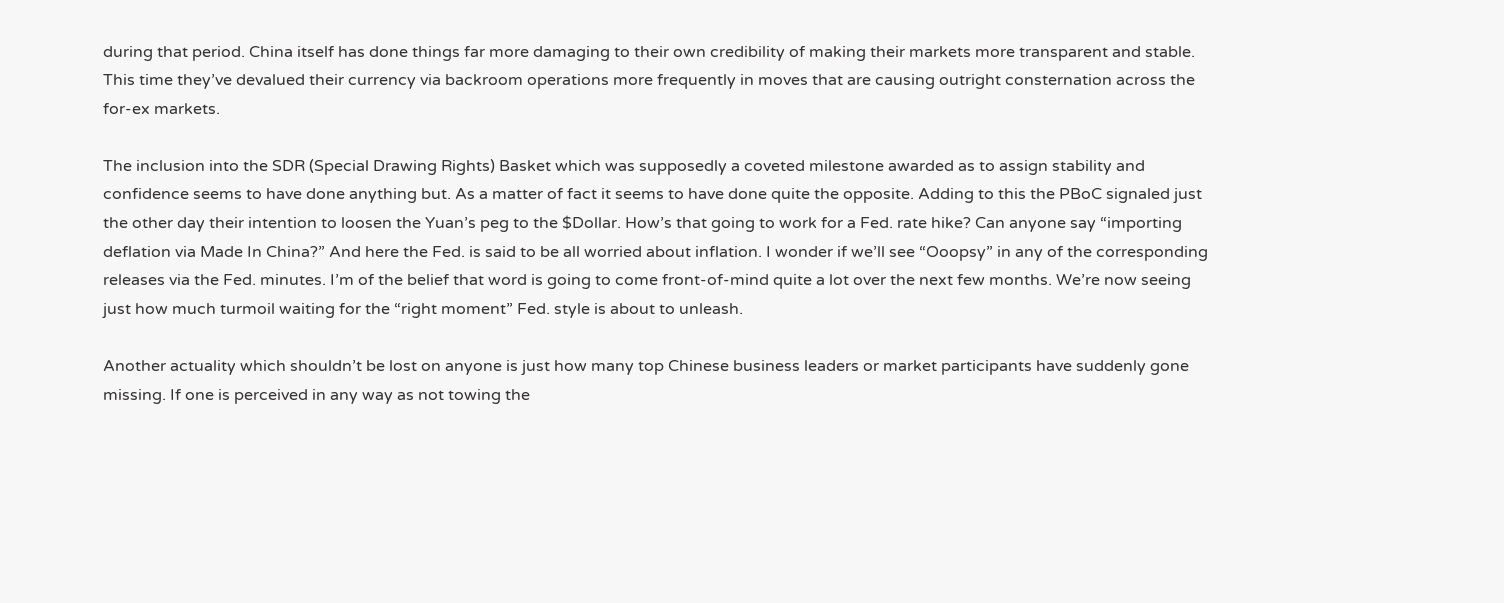during that period. China itself has done things far more damaging to their own credibility of making their markets more transparent and stable. This time they’ve devalued their currency via backroom operations more frequently in moves that are causing outright consternation across the for-ex markets.

The inclusion into the SDR (Special Drawing Rights) Basket which was supposedly a coveted milestone awarded as to assign stability and confidence seems to have done anything but. As a matter of fact it seems to have done quite the opposite. Adding to this the PBoC signaled just the other day their intention to loosen the Yuan’s peg to the $Dollar. How’s that going to work for a Fed. rate hike? Can anyone say “importing deflation via Made In China?” And here the Fed. is said to be all worried about inflation. I wonder if we’ll see “Ooopsy” in any of the corresponding releases via the Fed. minutes. I’m of the belief that word is going to come front-of-mind quite a lot over the next few months. We’re now seeing just how much turmoil waiting for the “right moment” Fed. style is about to unleash.

Another actuality which shouldn’t be lost on anyone is just how many top Chinese business leaders or market participants have suddenly gone missing. If one is perceived in any way as not towing the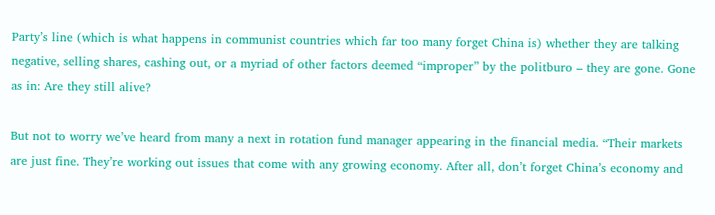Party’s line (which is what happens in communist countries which far too many forget China is) whether they are talking negative, selling shares, cashing out, or a myriad of other factors deemed “improper” by the politburo – they are gone. Gone as in: Are they still alive?

But not to worry we’ve heard from many a next in rotation fund manager appearing in the financial media. “Their markets are just fine. They’re working out issues that come with any growing economy. After all, don’t forget China’s economy and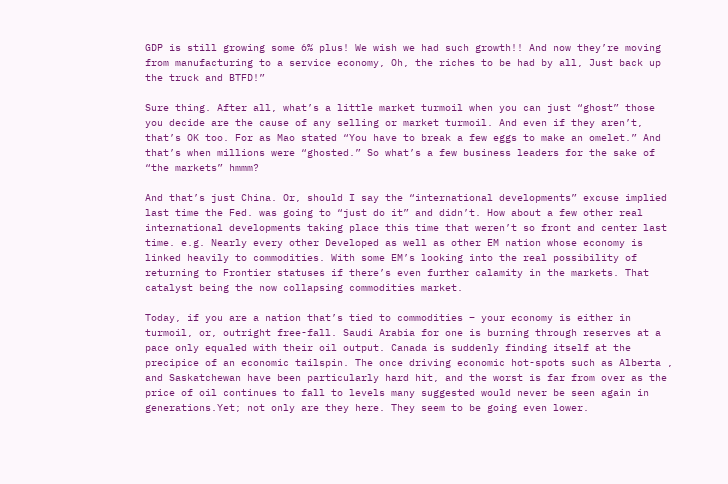GDP is still growing some 6% plus! We wish we had such growth!! And now they’re moving from manufacturing to a service economy, Oh, the riches to be had by all, Just back up the truck and BTFD!”

Sure thing. After all, what’s a little market turmoil when you can just “ghost” those you decide are the cause of any selling or market turmoil. And even if they aren’t, that’s OK too. For as Mao stated “You have to break a few eggs to make an omelet.” And that’s when millions were “ghosted.” So what’s a few business leaders for the sake of “the markets” hmmm?

And that’s just China. Or, should I say the “international developments” excuse implied last time the Fed. was going to “just do it” and didn’t. How about a few other real international developments taking place this time that weren’t so front and center last time. e.g. Nearly every other Developed as well as other EM nation whose economy is linked heavily to commodities. With some EM’s looking into the real possibility of returning to Frontier statuses if there’s even further calamity in the markets. That catalyst being the now collapsing commodities market.

Today, if you are a nation that’s tied to commodities – your economy is either in turmoil, or, outright free-fall. Saudi Arabia for one is burning through reserves at a pace only equaled with their oil output. Canada is suddenly finding itself at the precipice of an economic tailspin. The once driving economic hot-spots such as Alberta , and Saskatchewan have been particularly hard hit, and the worst is far from over as the price of oil continues to fall to levels many suggested would never be seen again in generations.Yet; not only are they here. They seem to be going even lower.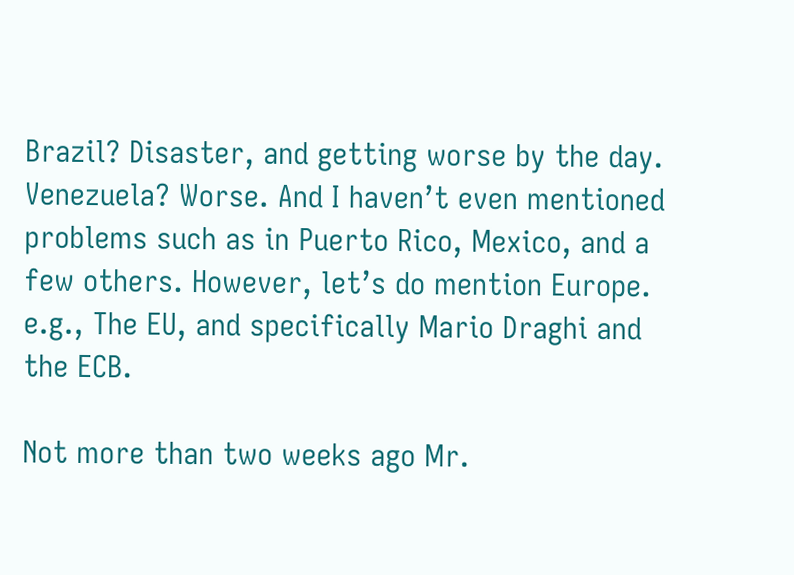Brazil? Disaster, and getting worse by the day. Venezuela? Worse. And I haven’t even mentioned problems such as in Puerto Rico, Mexico, and a few others. However, let’s do mention Europe. e.g., The EU, and specifically Mario Draghi and the ECB.

Not more than two weeks ago Mr.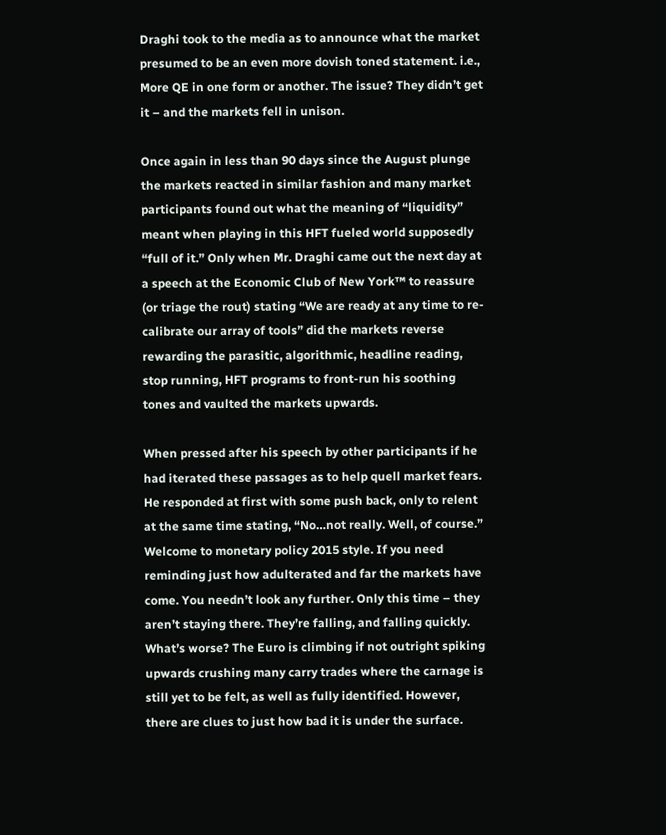Draghi took to the media as to announce what the market presumed to be an even more dovish toned statement. i.e., More QE in one form or another. The issue? They didn’t get it – and the markets fell in unison.

Once again in less than 90 days since the August plunge the markets reacted in similar fashion and many market participants found out what the meaning of “liquidity” meant when playing in this HFT fueled world supposedly “full of it.” Only when Mr. Draghi came out the next day at a speech at the Economic Club of New York™ to reassure (or triage the rout) stating “We are ready at any time to re-calibrate our array of tools” did the markets reverse rewarding the parasitic, algorithmic, headline reading, stop running, HFT programs to front-run his soothing tones and vaulted the markets upwards.

When pressed after his speech by other participants if he had iterated these passages as to help quell market fears. He responded at first with some push back, only to relent at the same time stating, “No…not really. Well, of course.” Welcome to monetary policy 2015 style. If you need reminding just how adulterated and far the markets have come. You needn’t look any further. Only this time – they aren’t staying there. They’re falling, and falling quickly. What’s worse? The Euro is climbing if not outright spiking upwards crushing many carry trades where the carnage is still yet to be felt, as well as fully identified. However, there are clues to just how bad it is under the surface.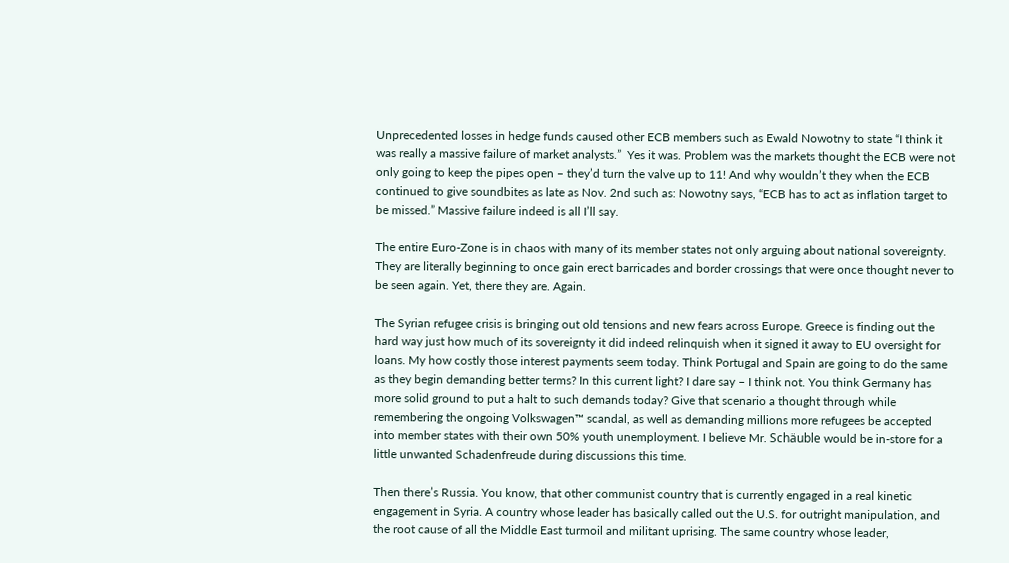Unprecedented losses in hedge funds caused other ECB members such as Ewald Nowotny to state “I think it was really a massive failure of market analysts.”  Yes it was. Problem was the markets thought the ECB were not only going to keep the pipes open – they’d turn the valve up to 11! And why wouldn’t they when the ECB continued to give soundbites as late as Nov. 2nd such as: Nowotny says, “ECB has to act as inflation target to be missed.” Massive failure indeed is all I’ll say.

The entire Euro-Zone is in chaos with many of its member states not only arguing about national sovereignty. They are literally beginning to once gain erect barricades and border crossings that were once thought never to be seen again. Yet, there they are. Again.

The Syrian refugee crisis is bringing out old tensions and new fears across Europe. Greece is finding out the hard way just how much of its sovereignty it did indeed relinquish when it signed it away to EU oversight for loans. My how costly those interest payments seem today. Think Portugal and Spain are going to do the same as they begin demanding better terms? In this current light? I dare say – I think not. You think Germany has more solid ground to put a halt to such demands today? Give that scenario a thought through while remembering the ongoing Volkswagen™ scandal, as well as demanding millions more refugees be accepted into member states with their own 50% youth unemployment. I believe Mr. Schäuble would be in-store for a little unwanted Schadenfreude during discussions this time.

Then there’s Russia. You know, that other communist country that is currently engaged in a real kinetic engagement in Syria. A country whose leader has basically called out the U.S. for outright manipulation, and the root cause of all the Middle East turmoil and militant uprising. The same country whose leader,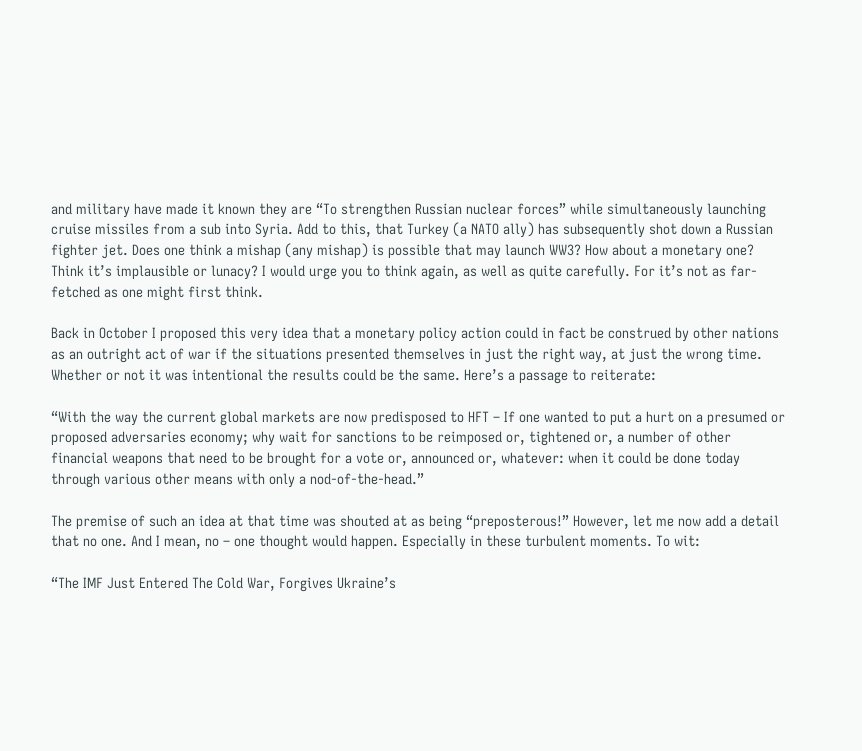and military have made it known they are “To strengthen Russian nuclear forces” while simultaneously launching cruise missiles from a sub into Syria. Add to this, that Turkey (a NATO ally) has subsequently shot down a Russian fighter jet. Does one think a mishap (any mishap) is possible that may launch WW3? How about a monetary one? Think it’s implausible or lunacy? I would urge you to think again, as well as quite carefully. For it’s not as far-fetched as one might first think.

Back in October I proposed this very idea that a monetary policy action could in fact be construed by other nations as an outright act of war if the situations presented themselves in just the right way, at just the wrong time. Whether or not it was intentional the results could be the same. Here’s a passage to reiterate:

“With the way the current global markets are now predisposed to HFT – If one wanted to put a hurt on a presumed or proposed adversaries economy; why wait for sanctions to be reimposed or, tightened or, a number of other financial weapons that need to be brought for a vote or, announced or, whatever: when it could be done today through various other means with only a nod-of-the-head.”

The premise of such an idea at that time was shouted at as being “preposterous!” However, let me now add a detail that no one. And I mean, no – one thought would happen. Especially in these turbulent moments. To wit:

“The IMF Just Entered The Cold War, Forgives Ukraine’s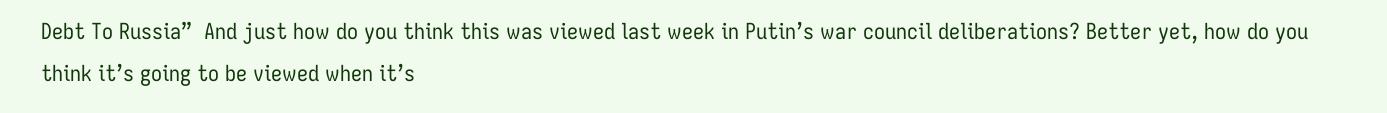Debt To Russia”  And just how do you think this was viewed last week in Putin’s war council deliberations? Better yet, how do you think it’s going to be viewed when it’s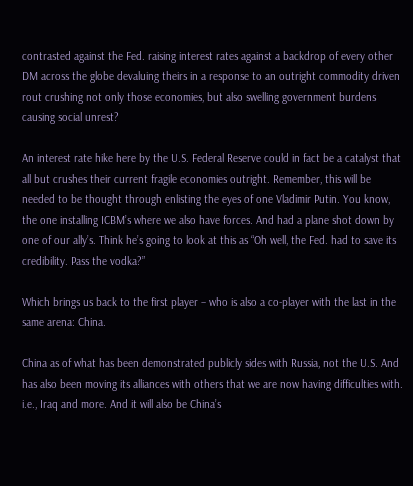contrasted against the Fed. raising interest rates against a backdrop of every other DM across the globe devaluing theirs in a response to an outright commodity driven rout crushing not only those economies, but also swelling government burdens causing social unrest?

An interest rate hike here by the U.S. Federal Reserve could in fact be a catalyst that all but crushes their current fragile economies outright. Remember, this will be needed to be thought through enlisting the eyes of one Vladimir Putin. You know, the one installing ICBM’s where we also have forces. And had a plane shot down by one of our ally’s. Think he’s going to look at this as “Oh well, the Fed. had to save its credibility. Pass the vodka?”

Which brings us back to the first player – who is also a co-player with the last in the same arena: China.

China as of what has been demonstrated publicly sides with Russia, not the U.S. And has also been moving its alliances with others that we are now having difficulties with. i.e., Iraq and more. And it will also be China’s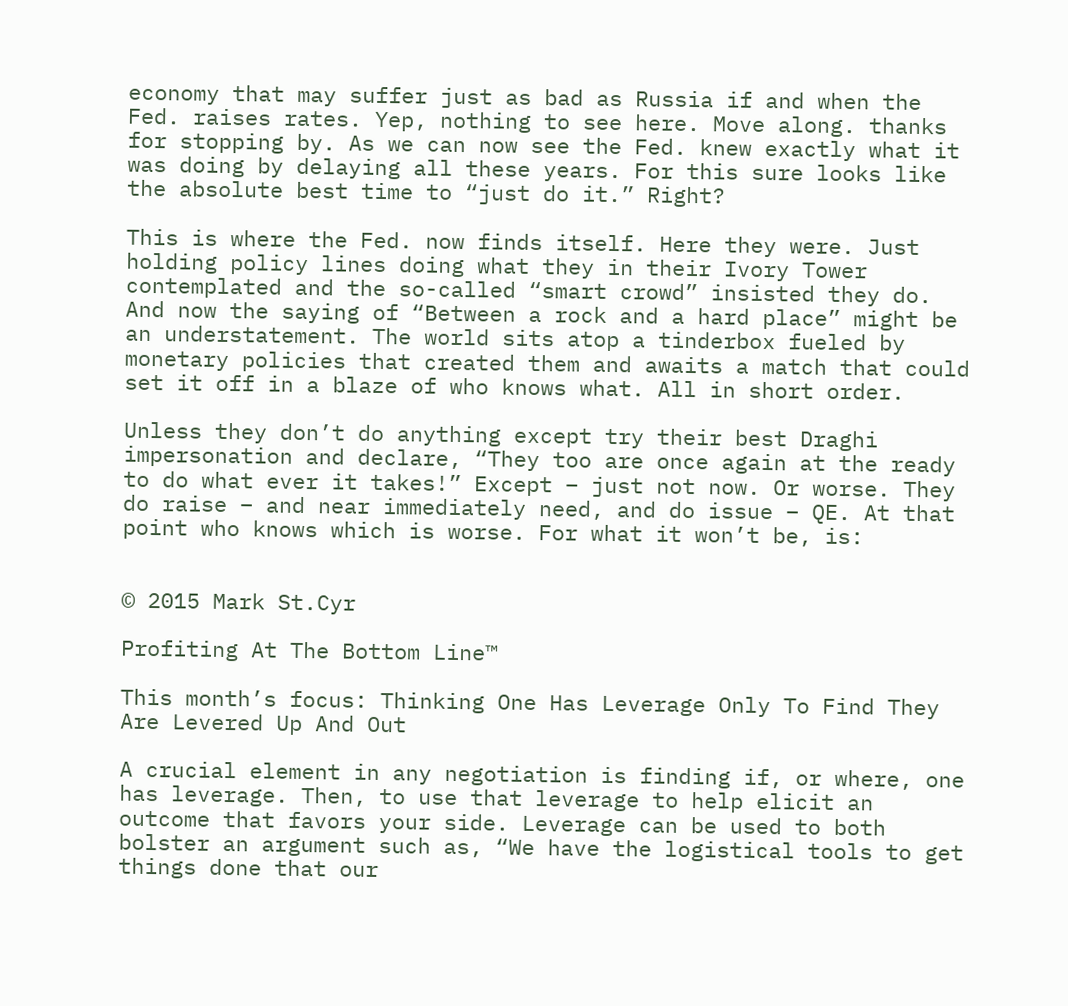economy that may suffer just as bad as Russia if and when the Fed. raises rates. Yep, nothing to see here. Move along. thanks for stopping by. As we can now see the Fed. knew exactly what it was doing by delaying all these years. For this sure looks like the absolute best time to “just do it.” Right?

This is where the Fed. now finds itself. Here they were. Just holding policy lines doing what they in their Ivory Tower contemplated and the so-called “smart crowd” insisted they do. And now the saying of “Between a rock and a hard place” might be an understatement. The world sits atop a tinderbox fueled by monetary policies that created them and awaits a match that could set it off in a blaze of who knows what. All in short order.

Unless they don’t do anything except try their best Draghi impersonation and declare, “They too are once again at the ready to do what ever it takes!” Except – just not now. Or worse. They do raise – and near immediately need, and do issue – QE. At that point who knows which is worse. For what it won’t be, is:


© 2015 Mark St.Cyr

Profiting At The Bottom Line™

This month’s focus: Thinking One Has Leverage Only To Find They Are Levered Up And Out

A crucial element in any negotiation is finding if, or where, one has leverage. Then, to use that leverage to help elicit an outcome that favors your side. Leverage can be used to both bolster an argument such as, “We have the logistical tools to get things done that our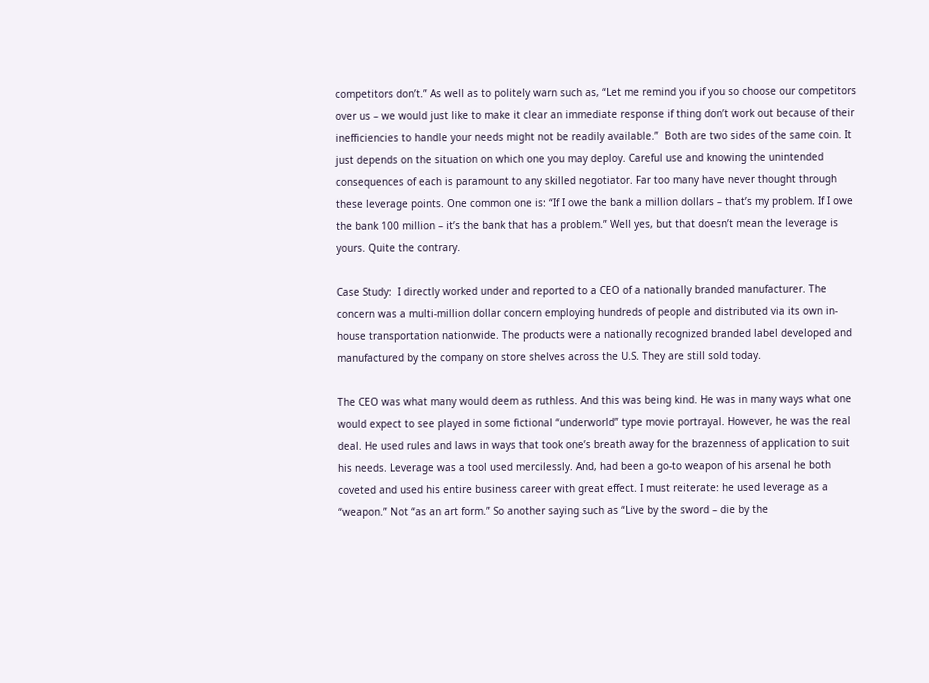competitors don’t.” As well as to politely warn such as, “Let me remind you if you so choose our competitors over us – we would just like to make it clear an immediate response if thing don’t work out because of their inefficiencies to handle your needs might not be readily available.”  Both are two sides of the same coin. It just depends on the situation on which one you may deploy. Careful use and knowing the unintended consequences of each is paramount to any skilled negotiator. Far too many have never thought through these leverage points. One common one is: “If I owe the bank a million dollars – that’s my problem. If I owe the bank 100 million – it’s the bank that has a problem.” Well yes, but that doesn’t mean the leverage is yours. Quite the contrary.

Case Study:  I directly worked under and reported to a CEO of a nationally branded manufacturer. The concern was a multi-million dollar concern employing hundreds of people and distributed via its own in-house transportation nationwide. The products were a nationally recognized branded label developed and manufactured by the company on store shelves across the U.S. They are still sold today.

The CEO was what many would deem as ruthless. And this was being kind. He was in many ways what one would expect to see played in some fictional “underworld” type movie portrayal. However, he was the real deal. He used rules and laws in ways that took one’s breath away for the brazenness of application to suit his needs. Leverage was a tool used mercilessly. And, had been a go-to weapon of his arsenal he both coveted and used his entire business career with great effect. I must reiterate: he used leverage as a “weapon.” Not “as an art form.” So another saying such as “Live by the sword – die by the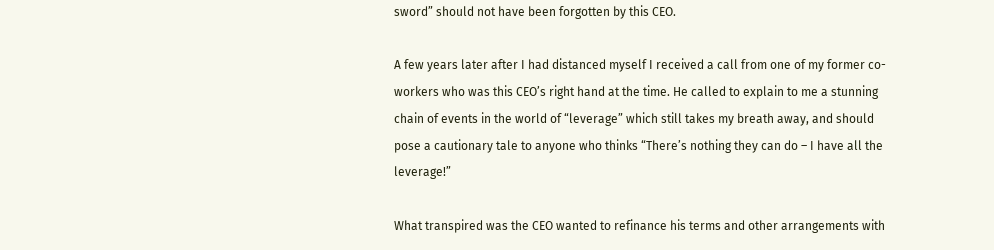sword” should not have been forgotten by this CEO.

A few years later after I had distanced myself I received a call from one of my former co-workers who was this CEO’s right hand at the time. He called to explain to me a stunning chain of events in the world of “leverage” which still takes my breath away, and should pose a cautionary tale to anyone who thinks “There’s nothing they can do – I have all the leverage!”

What transpired was the CEO wanted to refinance his terms and other arrangements with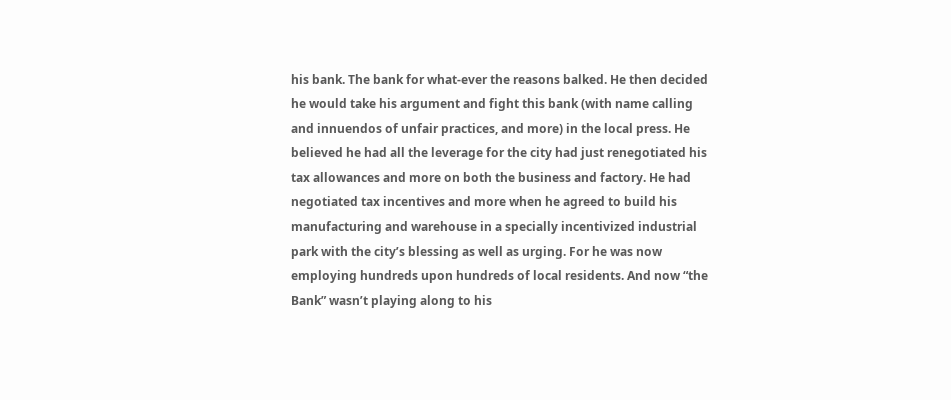his bank. The bank for what-ever the reasons balked. He then decided he would take his argument and fight this bank (with name calling and innuendos of unfair practices, and more) in the local press. He believed he had all the leverage for the city had just renegotiated his tax allowances and more on both the business and factory. He had negotiated tax incentives and more when he agreed to build his manufacturing and warehouse in a specially incentivized industrial park with the city’s blessing as well as urging. For he was now employing hundreds upon hundreds of local residents. And now “the Bank” wasn’t playing along to his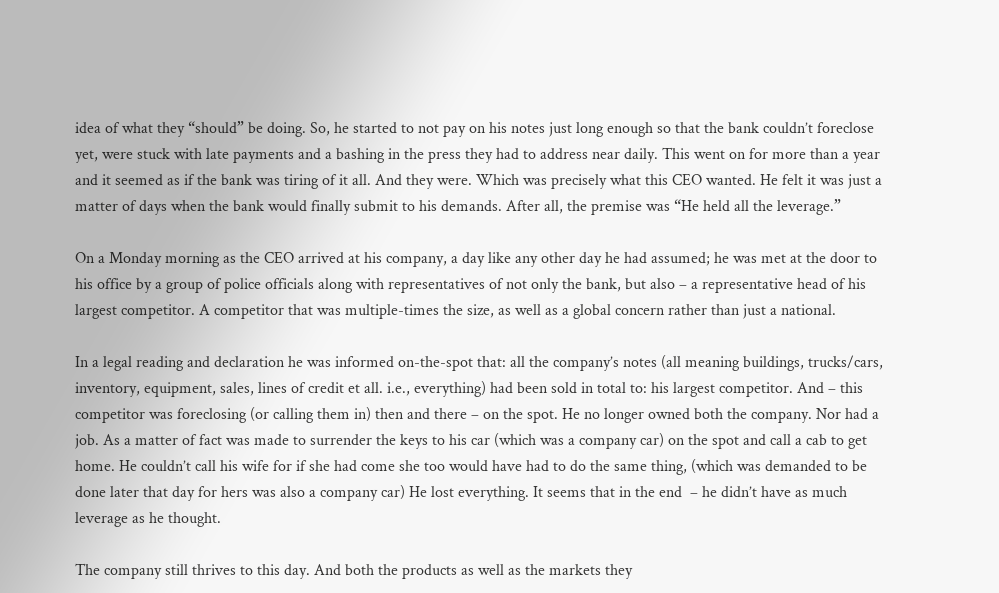idea of what they “should” be doing. So, he started to not pay on his notes just long enough so that the bank couldn’t foreclose yet, were stuck with late payments and a bashing in the press they had to address near daily. This went on for more than a year and it seemed as if the bank was tiring of it all. And they were. Which was precisely what this CEO wanted. He felt it was just a matter of days when the bank would finally submit to his demands. After all, the premise was “He held all the leverage.”

On a Monday morning as the CEO arrived at his company, a day like any other day he had assumed; he was met at the door to his office by a group of police officials along with representatives of not only the bank, but also – a representative head of his largest competitor. A competitor that was multiple-times the size, as well as a global concern rather than just a national.

In a legal reading and declaration he was informed on-the-spot that: all the company’s notes (all meaning buildings, trucks/cars, inventory, equipment, sales, lines of credit et all. i.e., everything) had been sold in total to: his largest competitor. And – this competitor was foreclosing (or calling them in) then and there – on the spot. He no longer owned both the company. Nor had a job. As a matter of fact was made to surrender the keys to his car (which was a company car) on the spot and call a cab to get home. He couldn’t call his wife for if she had come she too would have had to do the same thing, (which was demanded to be done later that day for hers was also a company car) He lost everything. It seems that in the end  – he didn’t have as much leverage as he thought.

The company still thrives to this day. And both the products as well as the markets they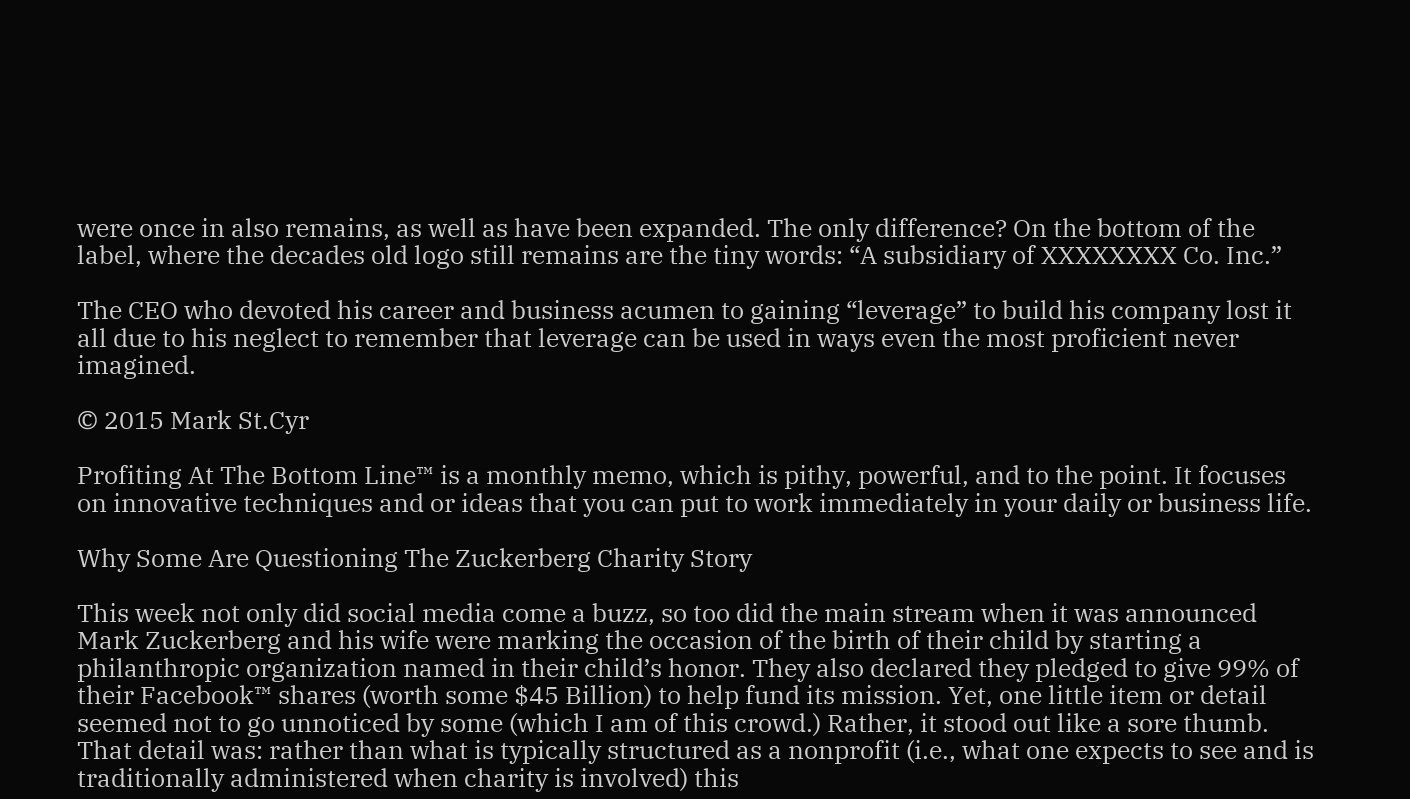were once in also remains, as well as have been expanded. The only difference? On the bottom of the label, where the decades old logo still remains are the tiny words: “A subsidiary of XXXXXXXX Co. Inc.”

The CEO who devoted his career and business acumen to gaining “leverage” to build his company lost it all due to his neglect to remember that leverage can be used in ways even the most proficient never imagined.

© 2015 Mark St.Cyr

Profiting At The Bottom Line™ is a monthly memo, which is pithy, powerful, and to the point. It focuses on innovative techniques and or ideas that you can put to work immediately in your daily or business life.

Why Some Are Questioning The Zuckerberg Charity Story

This week not only did social media come a buzz, so too did the main stream when it was announced Mark Zuckerberg and his wife were marking the occasion of the birth of their child by starting a philanthropic organization named in their child’s honor. They also declared they pledged to give 99% of their Facebook™ shares (worth some $45 Billion) to help fund its mission. Yet, one little item or detail seemed not to go unnoticed by some (which I am of this crowd.) Rather, it stood out like a sore thumb. That detail was: rather than what is typically structured as a nonprofit (i.e., what one expects to see and is traditionally administered when charity is involved) this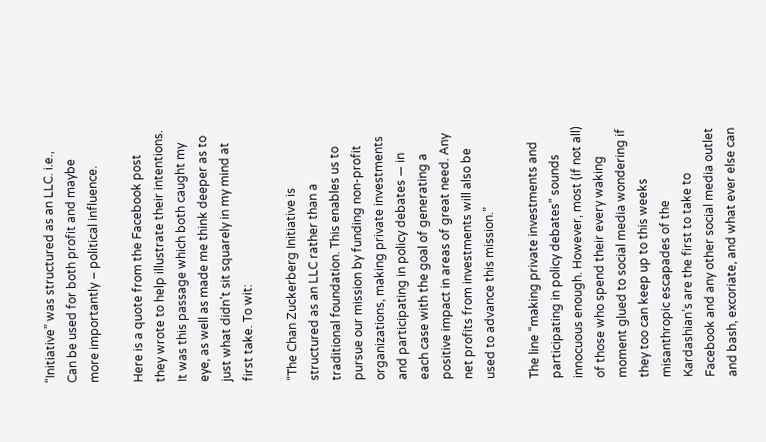“Initiative” was structured as an LLC. i.e., Can be used for both profit and maybe more importantly – political influence.

Here is a quote from the Facebook post they wrote to help illustrate their intentions. It was this passage which both caught my eye, as well as made me think deeper as to just what didn’t sit squarely in my mind at first take. To wit:

“The Chan Zuckerberg Initiative is structured as an LLC rather than a traditional foundation. This enables us to pursue our mission by funding non-profit organizations, making private investments and participating in policy debates — in each case with the goal of generating a positive impact in areas of great need. Any net profits from investments will also be used to advance this mission.”

The line “making private investments and participating in policy debates” sounds innocuous enough. However, most (if not all) of those who spend their every waking moment glued to social media wondering if they too can keep up to this weeks misanthropic escapades of the Kardashian’s are the first to take to Facebook and any other social media outlet and bash, excoriate, and what ever else can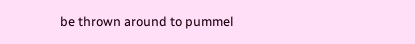be thrown around to pummel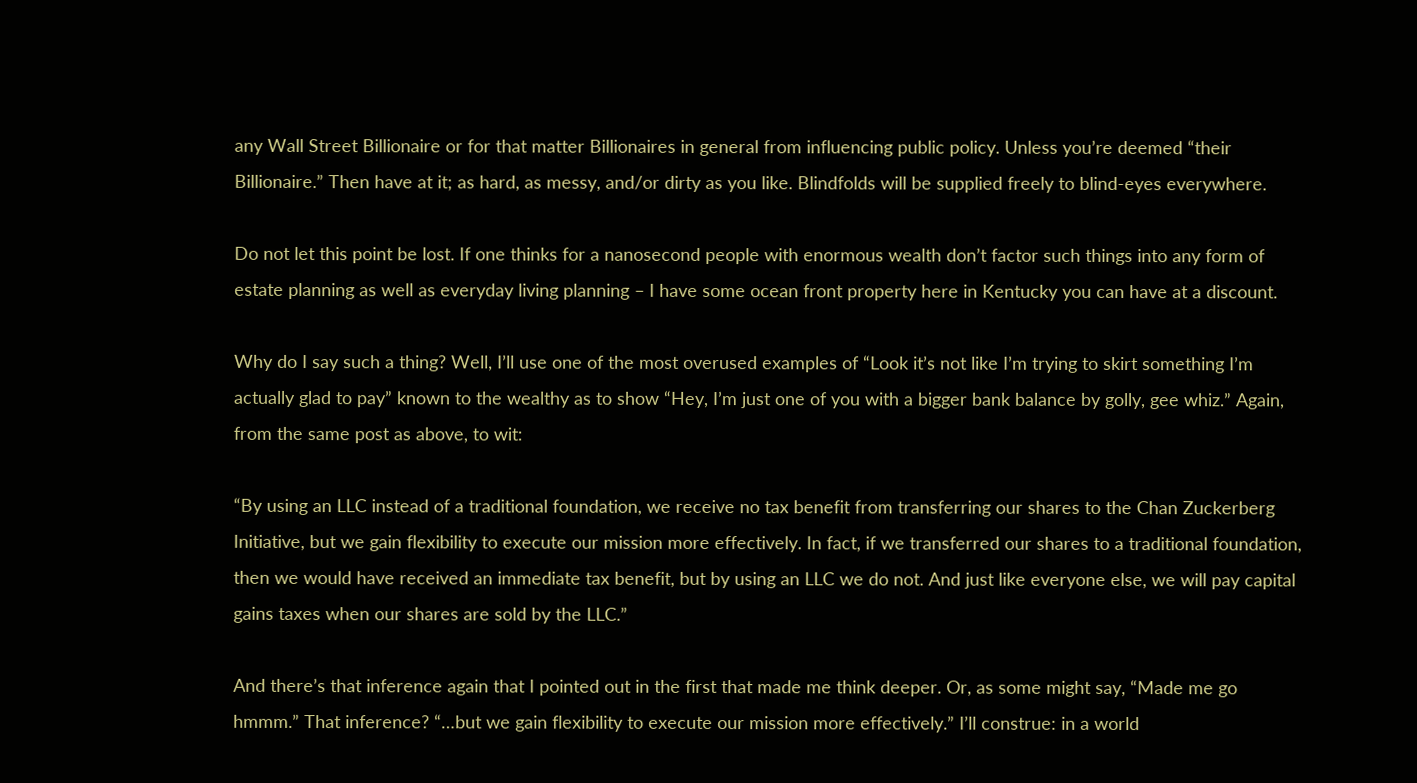any Wall Street Billionaire or for that matter Billionaires in general from influencing public policy. Unless you’re deemed “their Billionaire.” Then have at it; as hard, as messy, and/or dirty as you like. Blindfolds will be supplied freely to blind-eyes everywhere.

Do not let this point be lost. If one thinks for a nanosecond people with enormous wealth don’t factor such things into any form of estate planning as well as everyday living planning – I have some ocean front property here in Kentucky you can have at a discount.

Why do I say such a thing? Well, I’ll use one of the most overused examples of “Look it’s not like I’m trying to skirt something I’m actually glad to pay” known to the wealthy as to show “Hey, I’m just one of you with a bigger bank balance by golly, gee whiz.” Again, from the same post as above, to wit:

“By using an LLC instead of a traditional foundation, we receive no tax benefit from transferring our shares to the Chan Zuckerberg Initiative, but we gain flexibility to execute our mission more effectively. In fact, if we transferred our shares to a traditional foundation, then we would have received an immediate tax benefit, but by using an LLC we do not. And just like everyone else, we will pay capital gains taxes when our shares are sold by the LLC.”

And there’s that inference again that I pointed out in the first that made me think deeper. Or, as some might say, “Made me go hmmm.” That inference? “…but we gain flexibility to execute our mission more effectively.” I’ll construe: in a world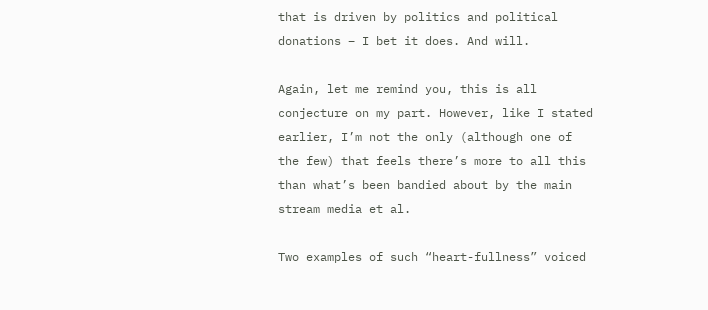that is driven by politics and political donations – I bet it does. And will.

Again, let me remind you, this is all conjecture on my part. However, like I stated earlier, I’m not the only (although one of the few) that feels there’s more to all this than what’s been bandied about by the main stream media et al.

Two examples of such “heart-fullness” voiced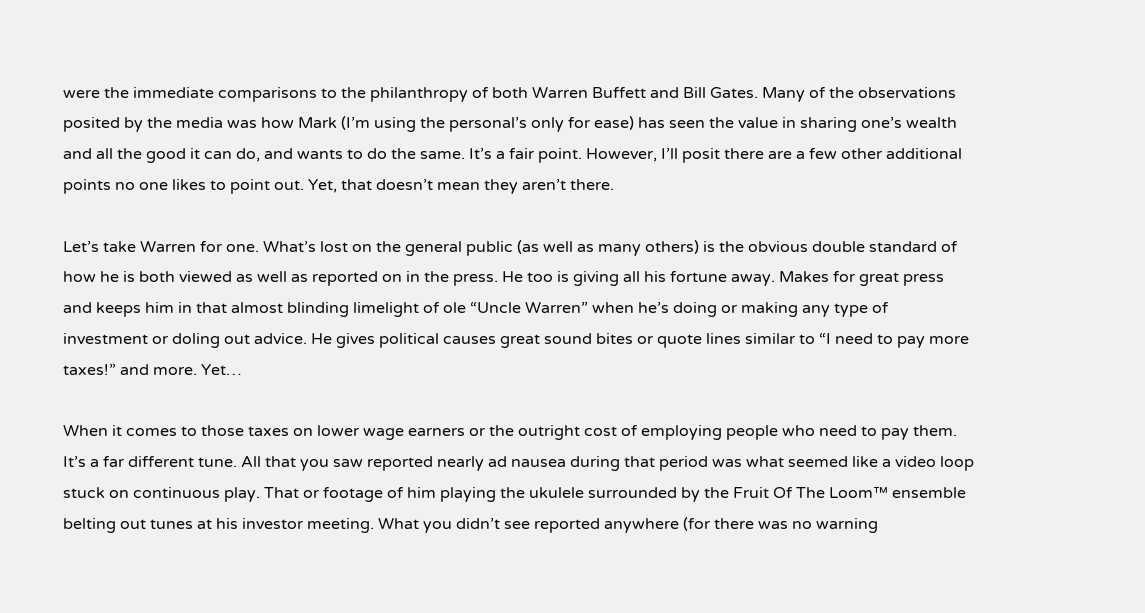were the immediate comparisons to the philanthropy of both Warren Buffett and Bill Gates. Many of the observations posited by the media was how Mark (I’m using the personal’s only for ease) has seen the value in sharing one’s wealth and all the good it can do, and wants to do the same. It’s a fair point. However, I’ll posit there are a few other additional points no one likes to point out. Yet, that doesn’t mean they aren’t there.

Let’s take Warren for one. What’s lost on the general public (as well as many others) is the obvious double standard of how he is both viewed as well as reported on in the press. He too is giving all his fortune away. Makes for great press and keeps him in that almost blinding limelight of ole “Uncle Warren” when he’s doing or making any type of investment or doling out advice. He gives political causes great sound bites or quote lines similar to “I need to pay more taxes!” and more. Yet…

When it comes to those taxes on lower wage earners or the outright cost of employing people who need to pay them. It’s a far different tune. All that you saw reported nearly ad nausea during that period was what seemed like a video loop stuck on continuous play. That or footage of him playing the ukulele surrounded by the Fruit Of The Loom™ ensemble belting out tunes at his investor meeting. What you didn’t see reported anywhere (for there was no warning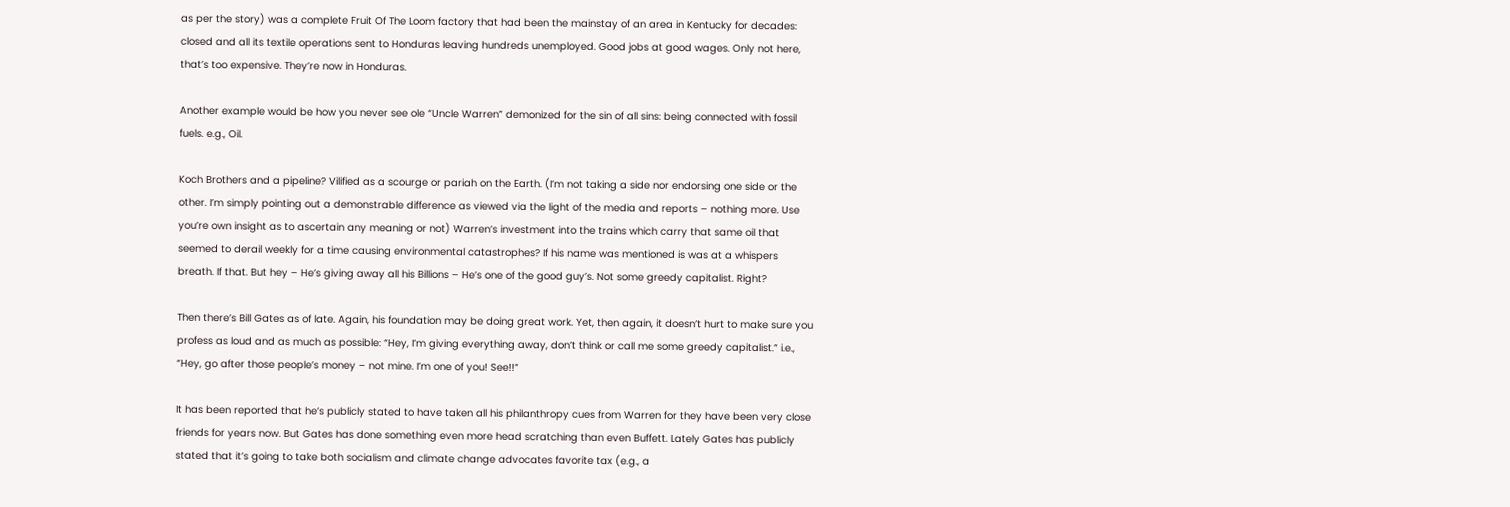as per the story) was a complete Fruit Of The Loom factory that had been the mainstay of an area in Kentucky for decades: closed and all its textile operations sent to Honduras leaving hundreds unemployed. Good jobs at good wages. Only not here, that’s too expensive. They’re now in Honduras.

Another example would be how you never see ole “Uncle Warren” demonized for the sin of all sins: being connected with fossil fuels. e.g., Oil.

Koch Brothers and a pipeline? Vilified as a scourge or pariah on the Earth. (I’m not taking a side nor endorsing one side or the other. I’m simply pointing out a demonstrable difference as viewed via the light of the media and reports – nothing more. Use you’re own insight as to ascertain any meaning or not) Warren’s investment into the trains which carry that same oil that seemed to derail weekly for a time causing environmental catastrophes? If his name was mentioned is was at a whispers breath. If that. But hey – He’s giving away all his Billions – He’s one of the good guy’s. Not some greedy capitalist. Right?

Then there’s Bill Gates as of late. Again, his foundation may be doing great work. Yet, then again, it doesn’t hurt to make sure you profess as loud and as much as possible: “Hey, I’m giving everything away, don’t think or call me some greedy capitalist.” i.e., “Hey, go after those people’s money – not mine. I’m one of you! See!!”

It has been reported that he’s publicly stated to have taken all his philanthropy cues from Warren for they have been very close friends for years now. But Gates has done something even more head scratching than even Buffett. Lately Gates has publicly stated that it’s going to take both socialism and climate change advocates favorite tax (e.g., a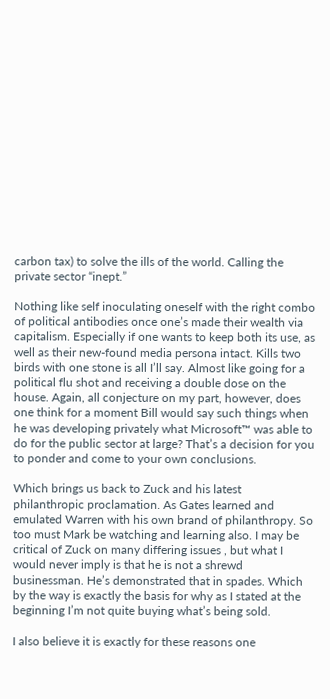carbon tax) to solve the ills of the world. Calling the private sector “inept.”

Nothing like self inoculating oneself with the right combo of political antibodies once one’s made their wealth via capitalism. Especially if one wants to keep both its use, as well as their new-found media persona intact. Kills two birds with one stone is all I’ll say. Almost like going for a political flu shot and receiving a double dose on the house. Again, all conjecture on my part, however, does one think for a moment Bill would say such things when he was developing privately what Microsoft™ was able to do for the public sector at large? That’s a decision for you to ponder and come to your own conclusions.

Which brings us back to Zuck and his latest philanthropic proclamation. As Gates learned and emulated Warren with his own brand of philanthropy. So too must Mark be watching and learning also. I may be critical of Zuck on many differing issues , but what I would never imply is that he is not a shrewd businessman. He’s demonstrated that in spades. Which by the way is exactly the basis for why as I stated at the beginning I’m not quite buying what’s being sold.

I also believe it is exactly for these reasons one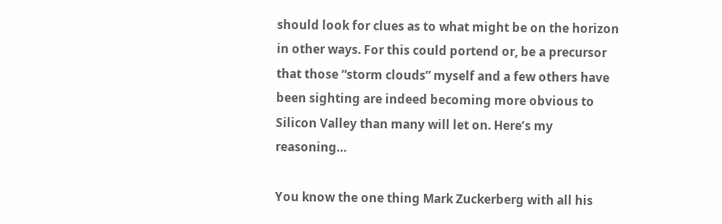should look for clues as to what might be on the horizon in other ways. For this could portend or, be a precursor that those “storm clouds” myself and a few others have been sighting are indeed becoming more obvious to Silicon Valley than many will let on. Here’s my reasoning…

You know the one thing Mark Zuckerberg with all his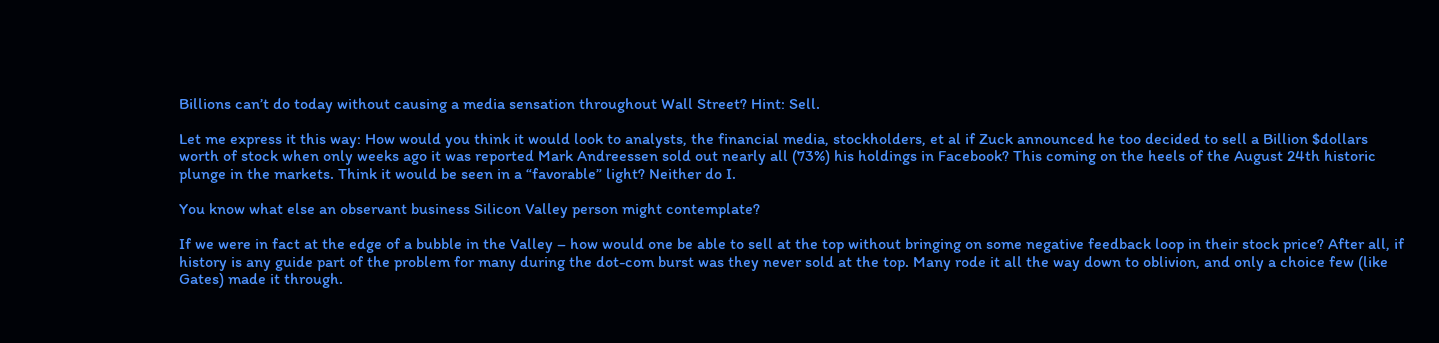Billions can’t do today without causing a media sensation throughout Wall Street? Hint: Sell.

Let me express it this way: How would you think it would look to analysts, the financial media, stockholders, et al if Zuck announced he too decided to sell a Billion $dollars worth of stock when only weeks ago it was reported Mark Andreessen sold out nearly all (73%) his holdings in Facebook? This coming on the heels of the August 24th historic plunge in the markets. Think it would be seen in a “favorable” light? Neither do I.

You know what else an observant business Silicon Valley person might contemplate?

If we were in fact at the edge of a bubble in the Valley – how would one be able to sell at the top without bringing on some negative feedback loop in their stock price? After all, if history is any guide part of the problem for many during the dot-com burst was they never sold at the top. Many rode it all the way down to oblivion, and only a choice few (like Gates) made it through.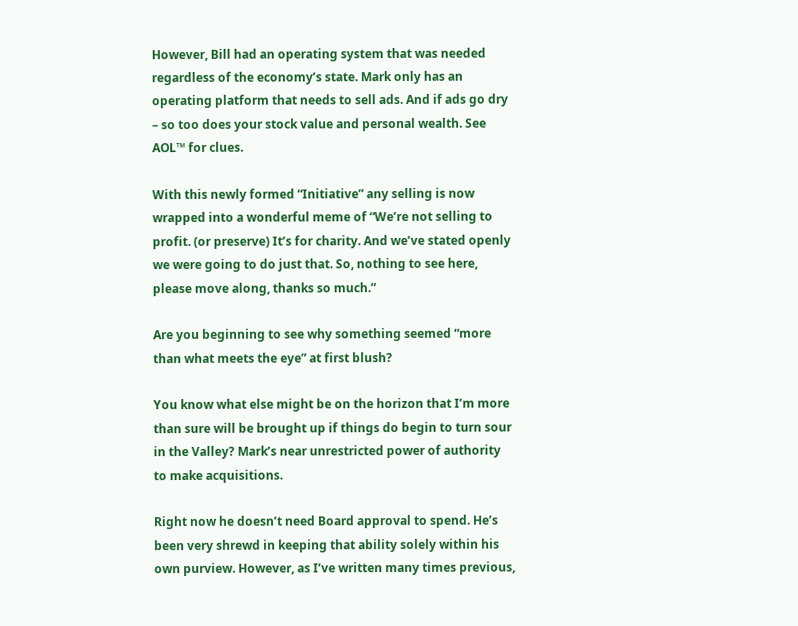However, Bill had an operating system that was needed regardless of the economy’s state. Mark only has an operating platform that needs to sell ads. And if ads go dry – so too does your stock value and personal wealth. See AOL™ for clues.

With this newly formed “Initiative” any selling is now wrapped into a wonderful meme of “We’re not selling to profit. (or preserve) It’s for charity. And we’ve stated openly we were going to do just that. So, nothing to see here, please move along, thanks so much.”

Are you beginning to see why something seemed “more than what meets the eye” at first blush?

You know what else might be on the horizon that I’m more than sure will be brought up if things do begin to turn sour in the Valley? Mark’s near unrestricted power of authority to make acquisitions.

Right now he doesn’t need Board approval to spend. He’s been very shrewd in keeping that ability solely within his own purview. However, as I’ve written many times previous,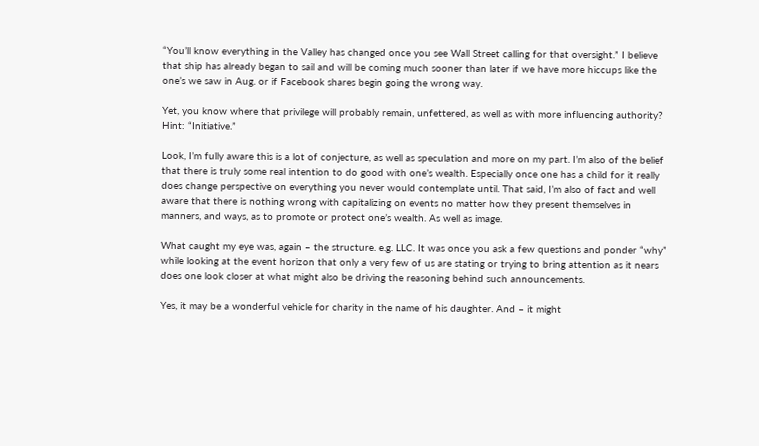“You’ll know everything in the Valley has changed once you see Wall Street calling for that oversight.” I believe that ship has already began to sail and will be coming much sooner than later if we have more hiccups like the one’s we saw in Aug. or if Facebook shares begin going the wrong way.

Yet, you know where that privilege will probably remain, unfettered, as well as with more influencing authority? Hint: “Initiative.”

Look, I’m fully aware this is a lot of conjecture, as well as speculation and more on my part. I’m also of the belief that there is truly some real intention to do good with one’s wealth. Especially once one has a child for it really does change perspective on everything you never would contemplate until. That said, I’m also of fact and well aware that there is nothing wrong with capitalizing on events no matter how they present themselves in manners, and ways, as to promote or protect one’s wealth. As well as image.

What caught my eye was, again – the structure. e.g. LLC. It was once you ask a few questions and ponder “why” while looking at the event horizon that only a very few of us are stating or trying to bring attention as it nears does one look closer at what might also be driving the reasoning behind such announcements.

Yes, it may be a wonderful vehicle for charity in the name of his daughter. And – it might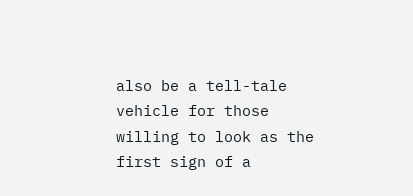also be a tell-tale vehicle for those willing to look as the first sign of a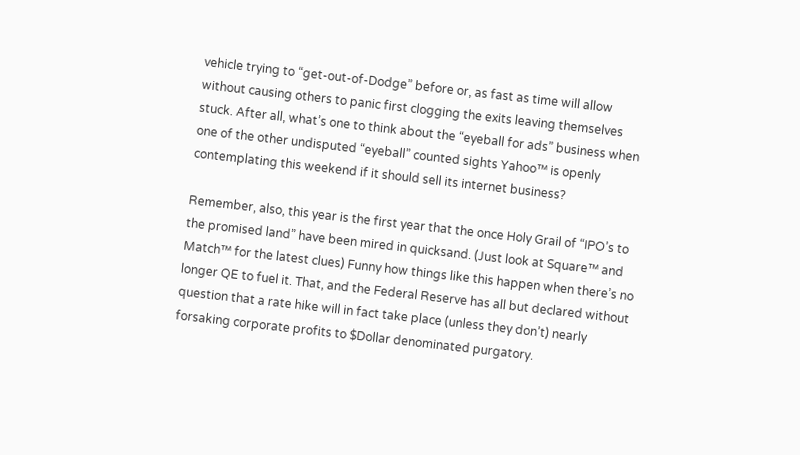vehicle trying to “get-out-of-Dodge” before or, as fast as time will allow without causing others to panic first clogging the exits leaving themselves stuck. After all, what’s one to think about the “eyeball for ads” business when one of the other undisputed “eyeball” counted sights Yahoo™ is openly contemplating this weekend if it should sell its internet business?

Remember, also, this year is the first year that the once Holy Grail of “IPO’s to the promised land” have been mired in quicksand. (Just look at Square™ and Match™ for the latest clues) Funny how things like this happen when there’s no longer QE to fuel it. That, and the Federal Reserve has all but declared without question that a rate hike will in fact take place (unless they don’t) nearly forsaking corporate profits to $Dollar denominated purgatory.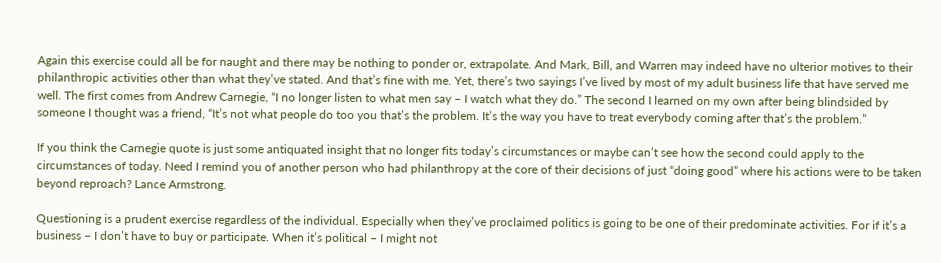Again this exercise could all be for naught and there may be nothing to ponder or, extrapolate. And Mark, Bill, and Warren may indeed have no ulterior motives to their philanthropic activities other than what they’ve stated. And that’s fine with me. Yet, there’s two sayings I’ve lived by most of my adult business life that have served me well. The first comes from Andrew Carnegie, “I no longer listen to what men say – I watch what they do.” The second I learned on my own after being blindsided by someone I thought was a friend, “It’s not what people do too you that’s the problem. It’s the way you have to treat everybody coming after that’s the problem.”

If you think the Carnegie quote is just some antiquated insight that no longer fits today’s circumstances or maybe can’t see how the second could apply to the circumstances of today. Need I remind you of another person who had philanthropy at the core of their decisions of just “doing good” where his actions were to be taken beyond reproach? Lance Armstrong.

Questioning is a prudent exercise regardless of the individual. Especially when they’ve proclaimed politics is going to be one of their predominate activities. For if it’s a business – I don’t have to buy or participate. When it’s political – I might not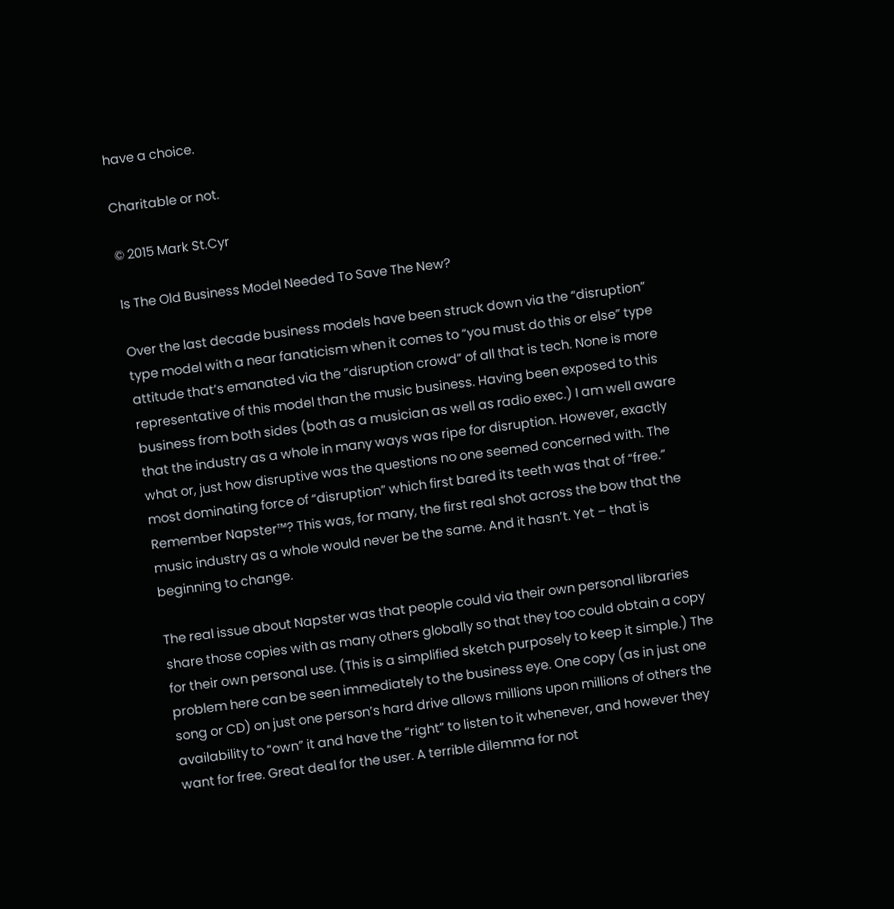have a choice.

Charitable or not.

© 2015 Mark St.Cyr

Is The Old Business Model Needed To Save The New?

Over the last decade business models have been struck down via the “disruption” type model with a near fanaticism when it comes to “you must do this or else” type attitude that’s emanated via the “disruption crowd” of all that is tech. None is more representative of this model than the music business. Having been exposed to this business from both sides (both as a musician as well as radio exec.) I am well aware that the industry as a whole in many ways was ripe for disruption. However, exactly what or, just how disruptive was the questions no one seemed concerned with. The most dominating force of “disruption” which first bared its teeth was that of “free.” Remember Napster™? This was, for many, the first real shot across the bow that the music industry as a whole would never be the same. And it hasn’t. Yet – that is beginning to change.

The real issue about Napster was that people could via their own personal libraries share those copies with as many others globally so that they too could obtain a copy for their own personal use. (This is a simplified sketch purposely to keep it simple.) The problem here can be seen immediately to the business eye. One copy (as in just one song or CD) on just one person’s hard drive allows millions upon millions of others the availability to “own” it and have the “right” to listen to it whenever, and however they want for free. Great deal for the user. A terrible dilemma for not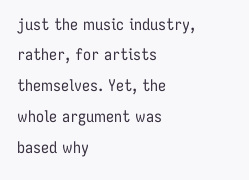just the music industry, rather, for artists themselves. Yet, the whole argument was based why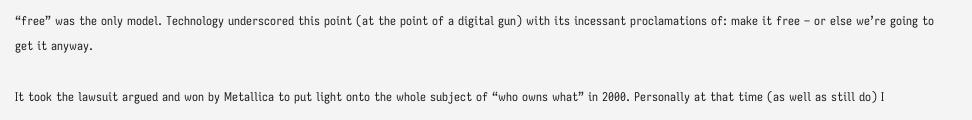“free” was the only model. Technology underscored this point (at the point of a digital gun) with its incessant proclamations of: make it free – or else we’re going to get it anyway.

It took the lawsuit argued and won by Metallica to put light onto the whole subject of “who owns what” in 2000. Personally at that time (as well as still do) I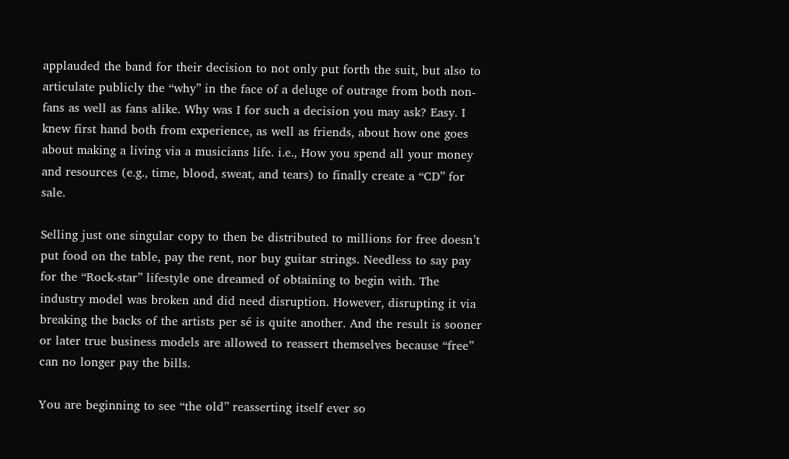applauded the band for their decision to not only put forth the suit, but also to articulate publicly the “why” in the face of a deluge of outrage from both non-fans as well as fans alike. Why was I for such a decision you may ask? Easy. I knew first hand both from experience, as well as friends, about how one goes about making a living via a musicians life. i.e., How you spend all your money and resources (e.g., time, blood, sweat, and tears) to finally create a “CD” for sale.

Selling just one singular copy to then be distributed to millions for free doesn’t put food on the table, pay the rent, nor buy guitar strings. Needless to say pay for the “Rock-star” lifestyle one dreamed of obtaining to begin with. The industry model was broken and did need disruption. However, disrupting it via breaking the backs of the artists per sé is quite another. And the result is sooner or later true business models are allowed to reassert themselves because “free” can no longer pay the bills.

You are beginning to see “the old” reasserting itself ever so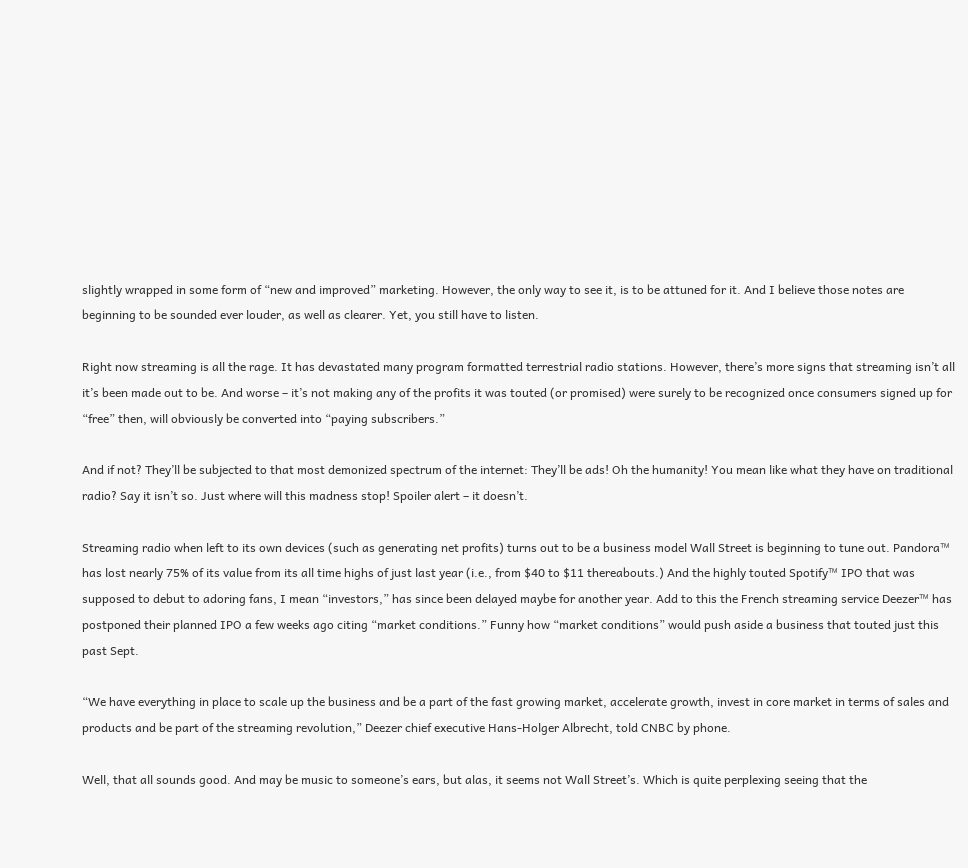slightly wrapped in some form of “new and improved” marketing. However, the only way to see it, is to be attuned for it. And I believe those notes are beginning to be sounded ever louder, as well as clearer. Yet, you still have to listen.

Right now streaming is all the rage. It has devastated many program formatted terrestrial radio stations. However, there’s more signs that streaming isn’t all it’s been made out to be. And worse – it’s not making any of the profits it was touted (or promised) were surely to be recognized once consumers signed up for “free” then, will obviously be converted into “paying subscribers.”

And if not? They’ll be subjected to that most demonized spectrum of the internet: They’ll be ads! Oh the humanity! You mean like what they have on traditional radio? Say it isn’t so. Just where will this madness stop! Spoiler alert – it doesn’t.

Streaming radio when left to its own devices (such as generating net profits) turns out to be a business model Wall Street is beginning to tune out. Pandora™ has lost nearly 75% of its value from its all time highs of just last year (i.e., from $40 to $11 thereabouts.) And the highly touted Spotify™ IPO that was supposed to debut to adoring fans, I mean “investors,” has since been delayed maybe for another year. Add to this the French streaming service Deezer™ has postponed their planned IPO a few weeks ago citing “market conditions.” Funny how “market conditions” would push aside a business that touted just this past Sept.

“We have everything in place to scale up the business and be a part of the fast growing market, accelerate growth, invest in core market in terms of sales and products and be part of the streaming revolution,” Deezer chief executive Hans-Holger Albrecht, told CNBC by phone.

Well, that all sounds good. And may be music to someone’s ears, but alas, it seems not Wall Street’s. Which is quite perplexing seeing that the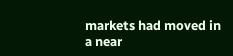markets had moved in a near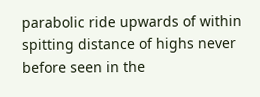parabolic ride upwards of within spitting distance of highs never before seen in the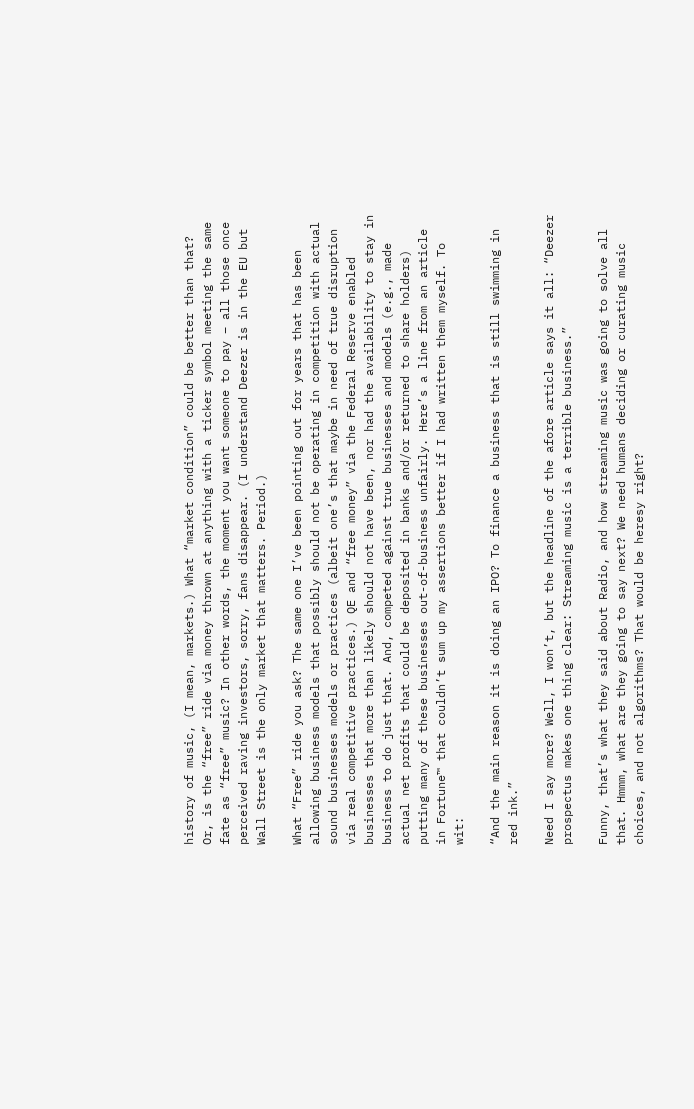history of music, (I mean, markets.) What “market condition” could be better than that? Or, is the “free” ride via money thrown at anything with a ticker symbol meeting the same fate as “free” music? In other words, the moment you want someone to pay – all those once perceived raving investors, sorry, fans disappear. (I understand Deezer is in the EU but Wall Street is the only market that matters. Period.)

What “Free” ride you ask? The same one I’ve been pointing out for years that has been allowing business models that possibly should not be operating in competition with actual sound businesses models or practices (albeit one’s that maybe in need of true disruption via real competitive practices.) QE and “free money” via the Federal Reserve enabled businesses that more than likely should not have been, nor had the availability to stay in business to do just that. And, competed against true businesses and models (e.g., made actual net profits that could be deposited in banks and/or returned to share holders) putting many of these businesses out-of-business unfairly. Here’s a line from an article in Fortune™ that couldn’t sum up my assertions better if I had written them myself. To wit:

“And the main reason it is doing an IPO? To finance a business that is still swimming in red ink.”

Need I say more? Well, I won’t, but the headline of the afore article says it all: “Deezer prospectus makes one thing clear: Streaming music is a terrible business.”

Funny, that’s what they said about Radio, and how streaming music was going to solve all that. Hmmm, what are they going to say next? We need humans deciding or curating music choices, and not algorithms? That would be heresy right?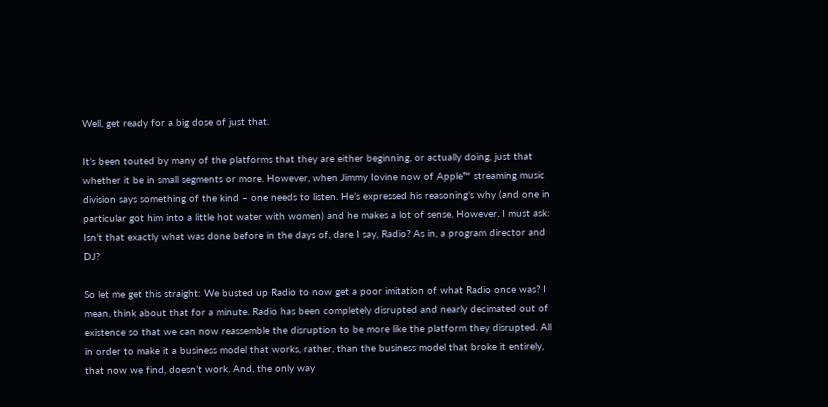Well, get ready for a big dose of just that.

It’s been touted by many of the platforms that they are either beginning, or actually doing, just that whether it be in small segments or more. However, when Jimmy Iovine now of Apple™ streaming music division says something of the kind – one needs to listen. He’s expressed his reasoning’s why (and one in particular got him into a little hot water with women) and he makes a lot of sense. However, I must ask: Isn’t that exactly what was done before in the days of, dare I say, Radio? As in, a program director and DJ?

So let me get this straight: We busted up Radio to now get a poor imitation of what Radio once was? I mean, think about that for a minute. Radio has been completely disrupted and nearly decimated out of existence so that we can now reassemble the disruption to be more like the platform they disrupted. All in order to make it a business model that works, rather, than the business model that broke it entirely, that now we find, doesn’t work. And, the only way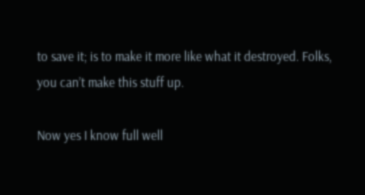to save it; is to make it more like what it destroyed. Folks, you can’t make this stuff up.

Now yes I know full well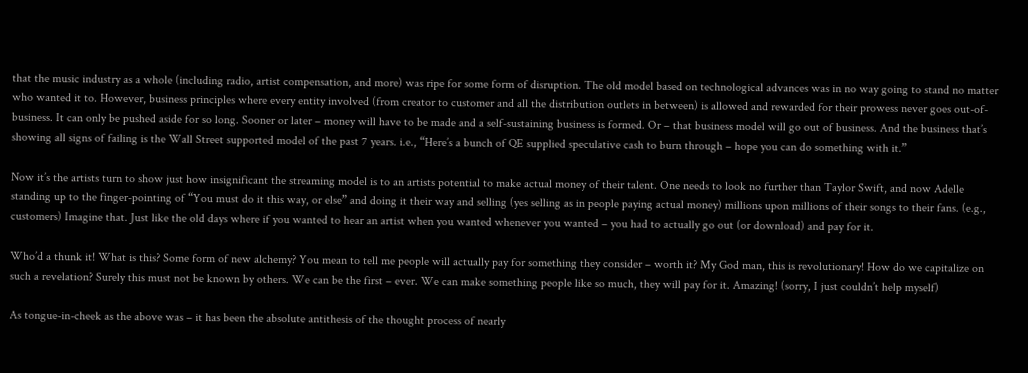that the music industry as a whole (including radio, artist compensation, and more) was ripe for some form of disruption. The old model based on technological advances was in no way going to stand no matter who wanted it to. However, business principles where every entity involved (from creator to customer and all the distribution outlets in between) is allowed and rewarded for their prowess never goes out-of-business. It can only be pushed aside for so long. Sooner or later – money will have to be made and a self-sustaining business is formed. Or – that business model will go out of business. And the business that’s showing all signs of failing is the Wall Street supported model of the past 7 years. i.e., “Here’s a bunch of QE supplied speculative cash to burn through – hope you can do something with it.”

Now it’s the artists turn to show just how insignificant the streaming model is to an artists potential to make actual money of their talent. One needs to look no further than Taylor Swift, and now Adelle standing up to the finger-pointing of “You must do it this way, or else” and doing it their way and selling (yes selling as in people paying actual money) millions upon millions of their songs to their fans. (e.g., customers) Imagine that. Just like the old days where if you wanted to hear an artist when you wanted whenever you wanted – you had to actually go out (or download) and pay for it.

Who’d a thunk it! What is this? Some form of new alchemy? You mean to tell me people will actually pay for something they consider – worth it? My God man, this is revolutionary! How do we capitalize on such a revelation? Surely this must not be known by others. We can be the first – ever. We can make something people like so much, they will pay for it. Amazing! (sorry, I just couldn’t help myself)

As tongue-in-cheek as the above was – it has been the absolute antithesis of the thought process of nearly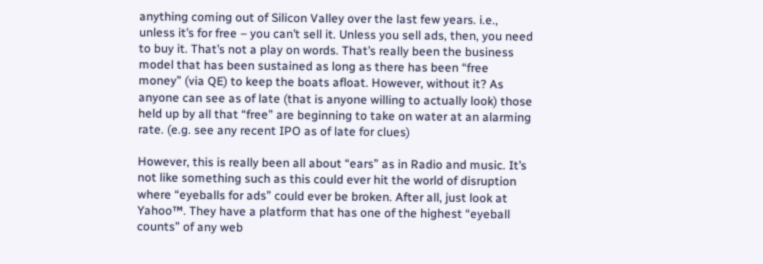anything coming out of Silicon Valley over the last few years. i.e., unless it’s for free – you can’t sell it. Unless you sell ads, then, you need to buy it. That’s not a play on words. That’s really been the business model that has been sustained as long as there has been “free money” (via QE) to keep the boats afloat. However, without it? As anyone can see as of late (that is anyone willing to actually look) those held up by all that “free” are beginning to take on water at an alarming rate. (e.g. see any recent IPO as of late for clues)

However, this is really been all about “ears” as in Radio and music. It’s not like something such as this could ever hit the world of disruption where “eyeballs for ads” could ever be broken. After all, just look at Yahoo™. They have a platform that has one of the highest “eyeball counts” of any web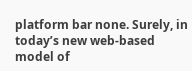platform bar none. Surely, in today’s new web-based model of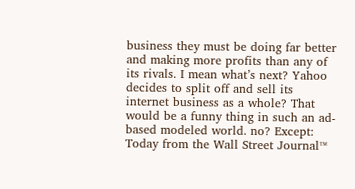business they must be doing far better and making more profits than any of its rivals. I mean what’s next? Yahoo decides to split off and sell its internet business as a whole? That would be a funny thing in such an ad-based modeled world. no? Except: Today from the Wall Street Journal™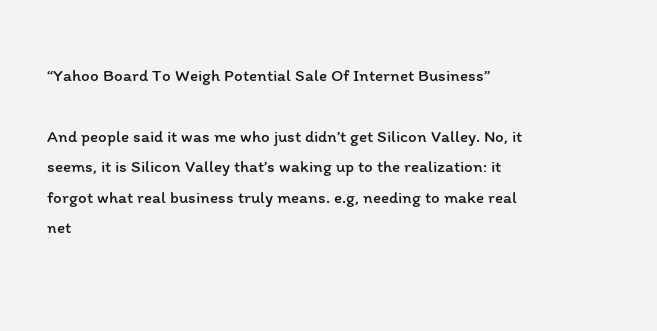“Yahoo Board To Weigh Potential Sale Of Internet Business”

And people said it was me who just didn’t get Silicon Valley. No, it seems, it is Silicon Valley that’s waking up to the realization: it forgot what real business truly means. e.g, needing to make real net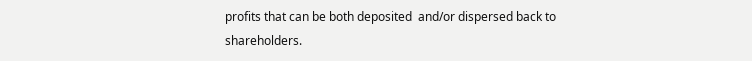profits that can be both deposited  and/or dispersed back to shareholders.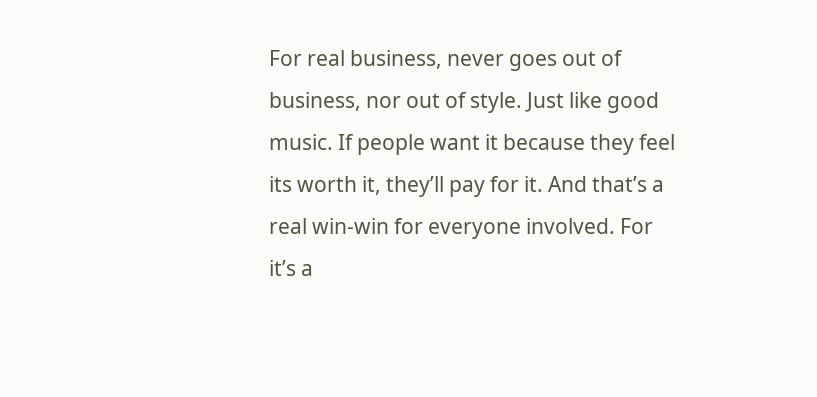For real business, never goes out of business, nor out of style. Just like good music. If people want it because they feel its worth it, they’ll pay for it. And that’s a real win-win for everyone involved. For it’s a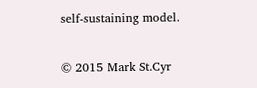self-sustaining model.

© 2015 Mark St.Cyr